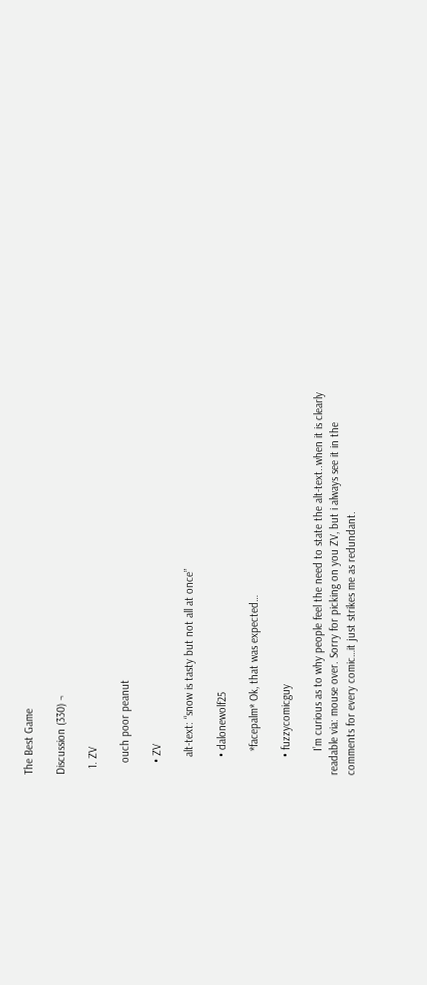The Best Game

Discussion (330) ¬

  1. ZV

    ouch poor peanut

    • ZV

      alt-text: “snow is tasty but not all at once”

      • dalonewolf25

        *facepalm* Ok, that was expected…

      • fuzzycomicguy

        I’m curious as to why people feel the need to state the alt-text..when it is clearly readable via: mouse over. Sorry for picking on you ZV, but i always see it in the comments for every comic…it just strikes me as redundant.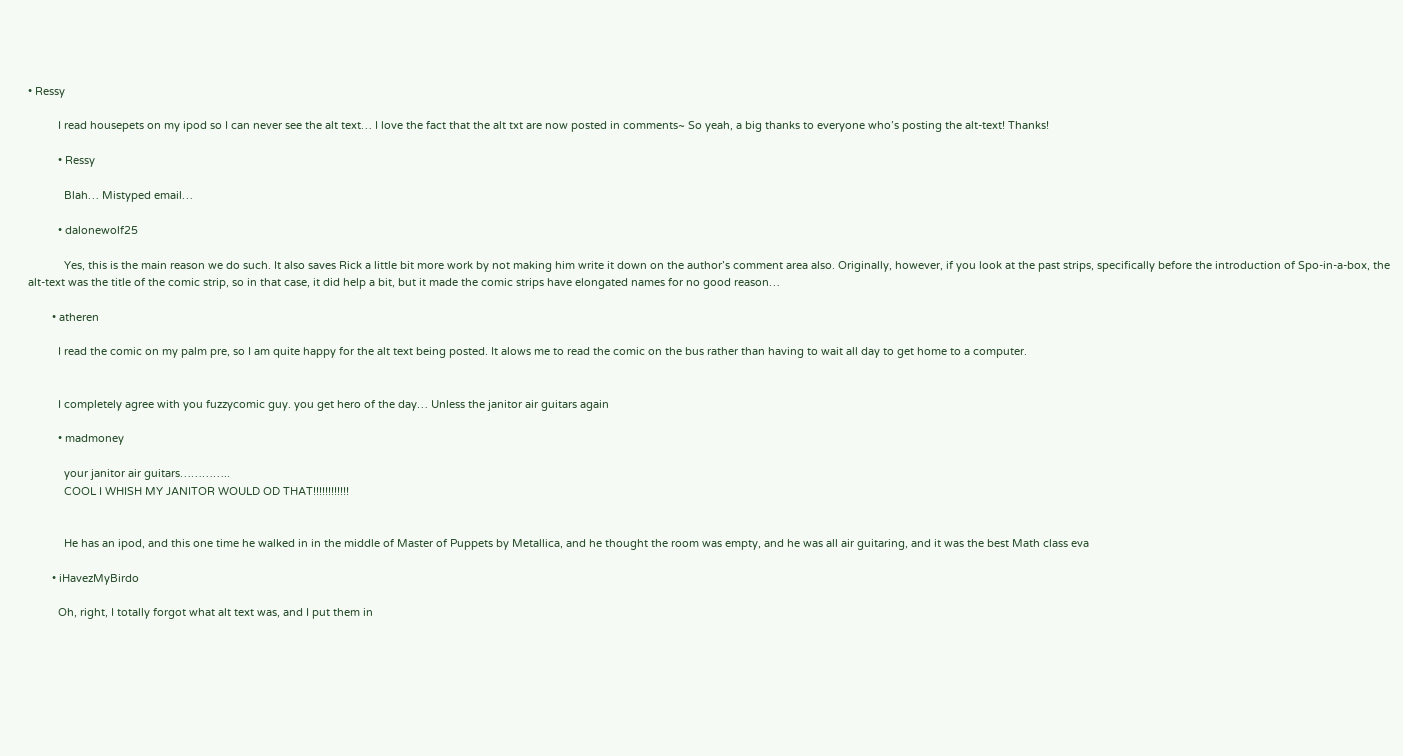• Ressy

          I read housepets on my ipod so I can never see the alt text… I love the fact that the alt txt are now posted in comments~ So yeah, a big thanks to everyone who’s posting the alt-text! Thanks!

          • Ressy

            Blah… Mistyped email…

          • dalonewolf25

            Yes, this is the main reason we do such. It also saves Rick a little bit more work by not making him write it down on the author’s comment area also. Originally, however, if you look at the past strips, specifically before the introduction of Spo-in-a-box, the alt-text was the title of the comic strip, so in that case, it did help a bit, but it made the comic strips have elongated names for no good reason…

        • atheren

          I read the comic on my palm pre, so I am quite happy for the alt text being posted. It alows me to read the comic on the bus rather than having to wait all day to get home to a computer.


          I completely agree with you fuzzycomic guy. you get hero of the day… Unless the janitor air guitars again

          • madmoney

            your janitor air guitars…………..
            COOL I WHISH MY JANITOR WOULD OD THAT!!!!!!!!!!!!


            He has an ipod, and this one time he walked in in the middle of Master of Puppets by Metallica, and he thought the room was empty, and he was all air guitaring, and it was the best Math class eva

        • iHavezMyBirdo

          Oh, right, I totally forgot what alt text was, and I put them in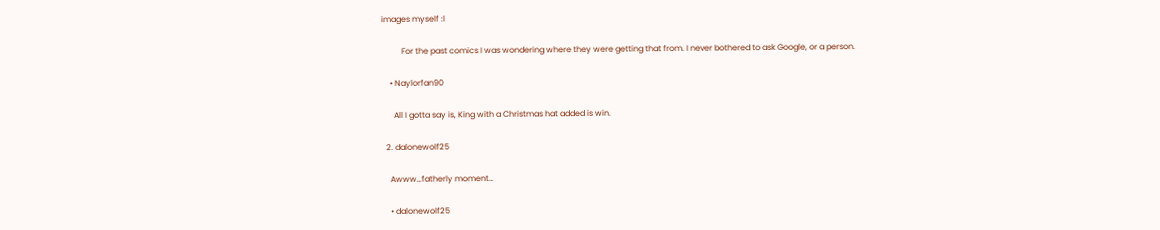images myself :l

          For the past comics I was wondering where they were getting that from. I never bothered to ask Google, or a person.

    • Naylorfan90

      All I gotta say is, King with a Christmas hat added is win.

  2. dalonewolf25

    Awww…fatherly moment…

    • dalonewolf25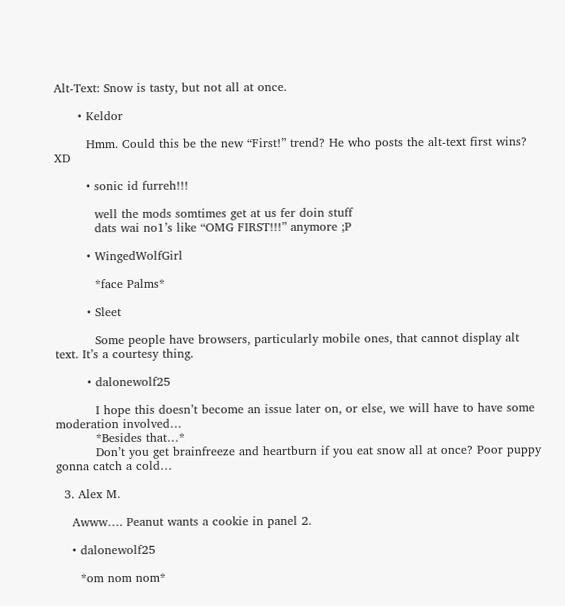Alt-Text: Snow is tasty, but not all at once.

      • Keldor

        Hmm. Could this be the new “First!” trend? He who posts the alt-text first wins? XD

        • sonic id furreh!!!

          well the mods somtimes get at us fer doin stuff
          dats wai no1’s like “OMG FIRST!!!” anymore ;P

        • WingedWolfGirl

          *face Palms*

        • Sleet

          Some people have browsers, particularly mobile ones, that cannot display alt text. It’s a courtesy thing.

        • dalonewolf25

          I hope this doesn’t become an issue later on, or else, we will have to have some moderation involved…
          *Besides that…*
          Don’t you get brainfreeze and heartburn if you eat snow all at once? Poor puppy gonna catch a cold…

  3. Alex M.

    Awww…. Peanut wants a cookie in panel 2.

    • dalonewolf25

      *om nom nom*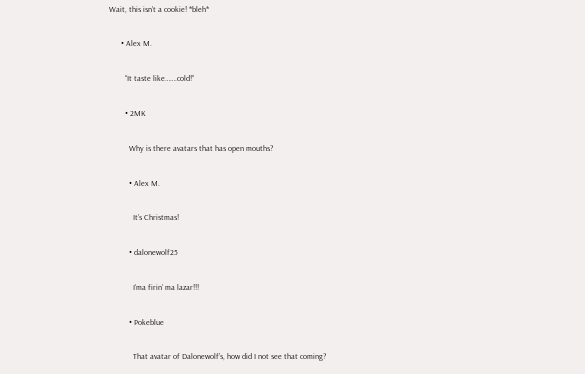Wait, this isn’t a cookie! *bleh*

      • Alex M.

        “It taste like…….cold!”

        • 2MK

          Why is there avatars that has open mouths?

          • Alex M.

            It’s Christmas!

          • dalonewolf25

            I’ma firin’ ma lazar!!!

          • Pokeblue

            That avatar of Dalonewolf’s, how did I not see that coming?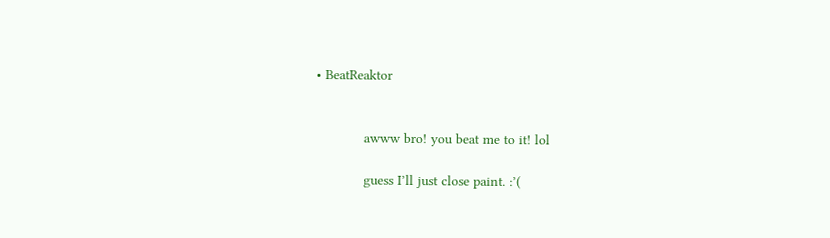• BeatReaktor


            awww bro! you beat me to it! lol

            guess I’ll just close paint. :’(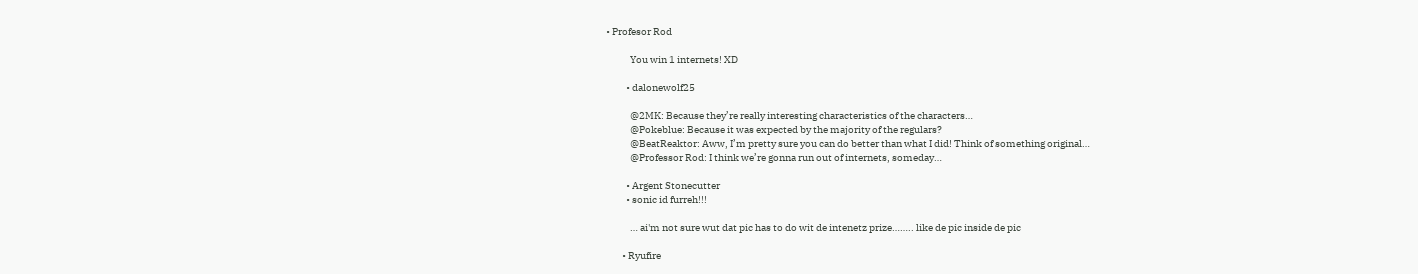• Profesor Rod

            You win 1 internets! XD

          • dalonewolf25

            @2MK: Because they’re really interesting characteristics of the characters…
            @Pokeblue: Because it was expected by the majority of the regulars?
            @BeatReaktor: Aww, I’m pretty sure you can do better than what I did! Think of something original…
            @Professor Rod: I think we’re gonna run out of internets, someday…

          • Argent Stonecutter
          • sonic id furreh!!!

            … ai'm not sure wut dat pic has to do wit de intenetz prize…….. like de pic inside de pic

        • Ryufire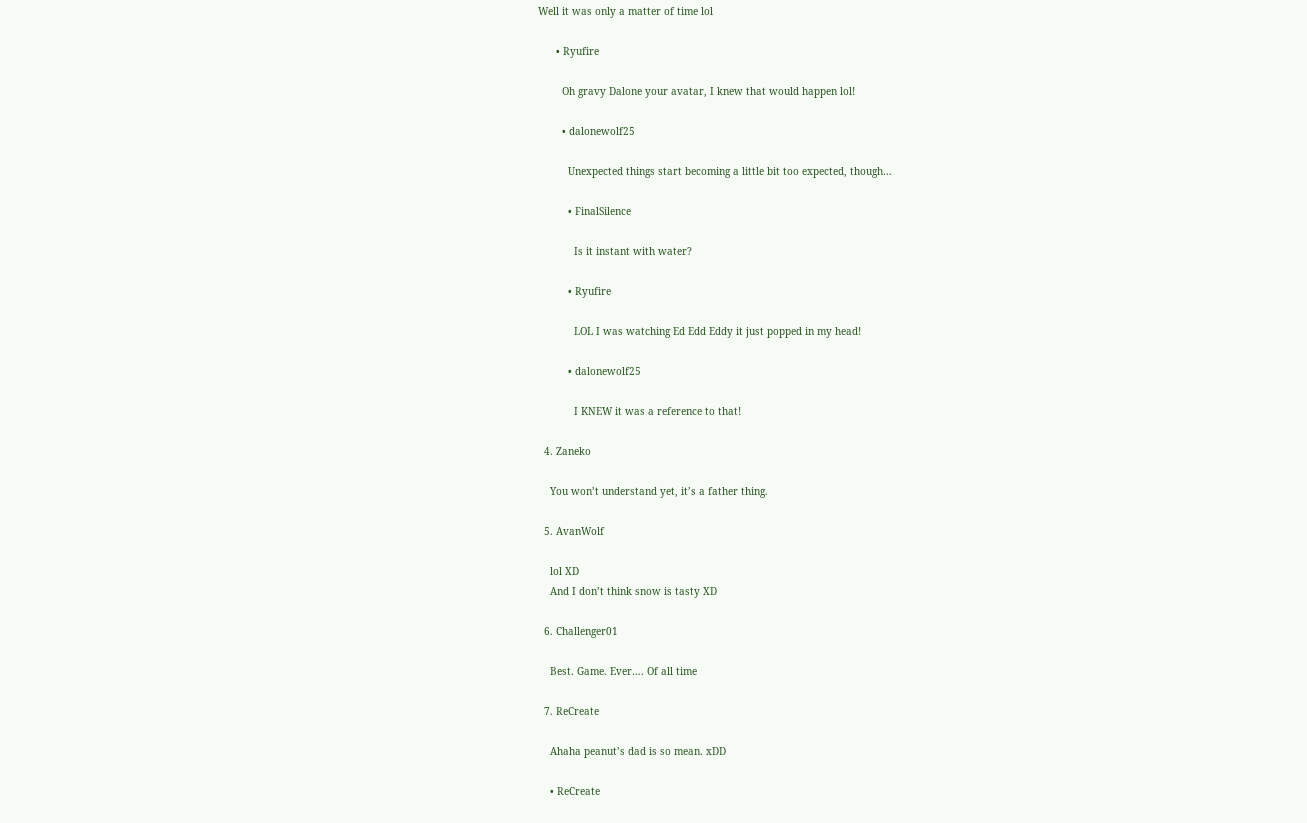Well it was only a matter of time lol

      • Ryufire

        Oh gravy Dalone your avatar, I knew that would happen lol!

        • dalonewolf25

          Unexpected things start becoming a little bit too expected, though…

          • FinalSilence

            Is it instant with water?

          • Ryufire

            LOL I was watching Ed Edd Eddy it just popped in my head!

          • dalonewolf25

            I KNEW it was a reference to that!

  4. Zaneko

    You won’t understand yet, it’s a father thing.

  5. AvanWolf

    lol XD
    And I don’t think snow is tasty XD

  6. Challenger01

    Best. Game. Ever…. Of all time

  7. ReCreate

    Ahaha peanut’s dad is so mean. xDD

    • ReCreate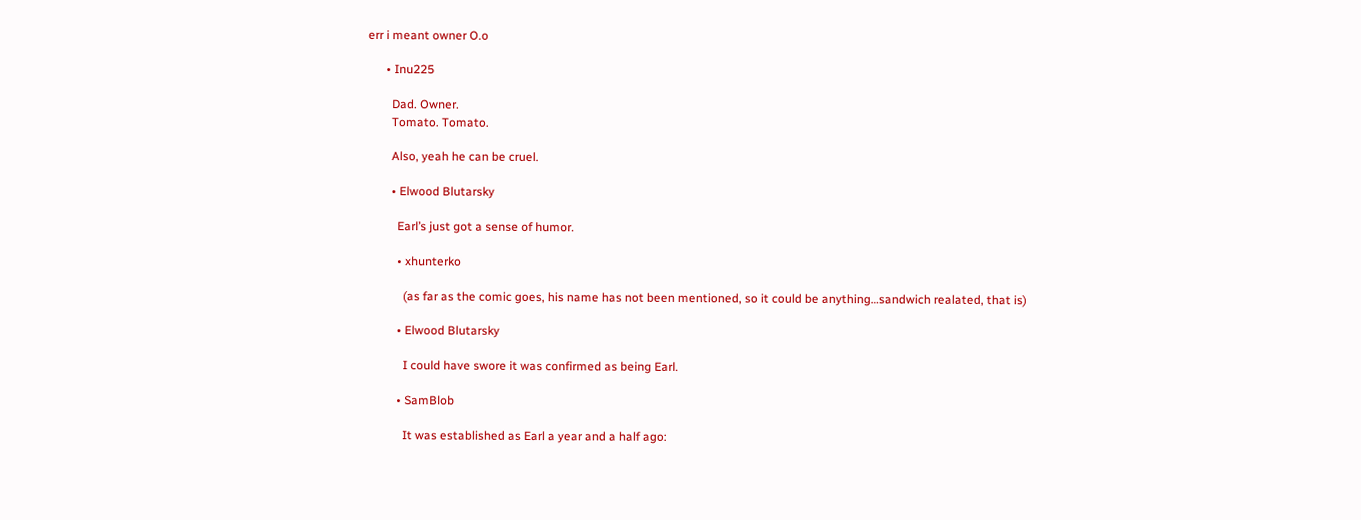err i meant owner O.o

      • Inu225

        Dad. Owner.
        Tomato. Tomato.

        Also, yeah he can be cruel.

        • Elwood Blutarsky

          Earl’s just got a sense of humor.

          • xhunterko

            (as far as the comic goes, his name has not been mentioned, so it could be anything…sandwich realated, that is)

          • Elwood Blutarsky

            I could have swore it was confirmed as being Earl.

          • SamBlob

            It was established as Earl a year and a half ago: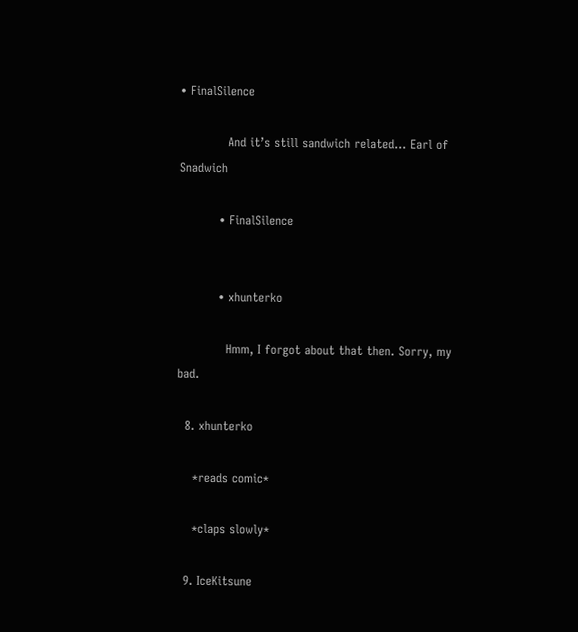• FinalSilence

            And it’s still sandwich related… Earl of Snadwich

          • FinalSilence


          • xhunterko

            Hmm, I forgot about that then. Sorry, my bad.

  8. xhunterko

    *reads comic*

    *claps slowly*

  9. IceKitsune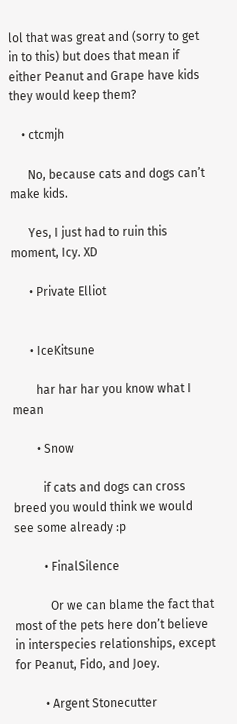lol that was great and (sorry to get in to this) but does that mean if either Peanut and Grape have kids they would keep them?

    • ctcmjh

      No, because cats and dogs can’t make kids.

      Yes, I just had to ruin this moment, Icy. XD

      • Private Elliot


      • IceKitsune

        har har har you know what I mean

        • Snow

          if cats and dogs can cross breed you would think we would see some already :p

          • FinalSilence

            Or we can blame the fact that most of the pets here don’t believe in interspecies relationships, except for Peanut, Fido, and Joey.

          • Argent Stonecutter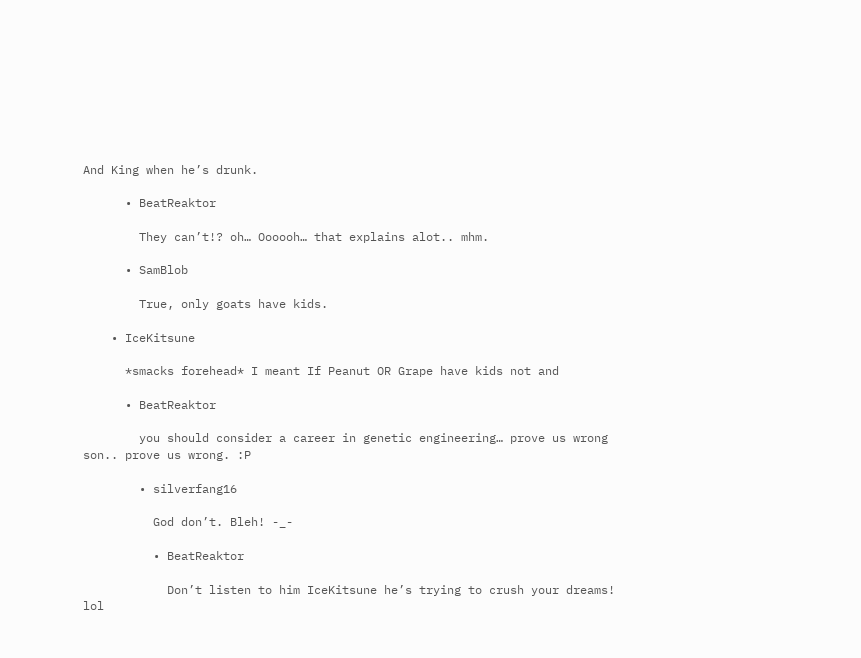And King when he’s drunk.

      • BeatReaktor

        They can’t!? oh… Oooooh… that explains alot.. mhm.

      • SamBlob

        True, only goats have kids.

    • IceKitsune

      *smacks forehead* I meant If Peanut OR Grape have kids not and

      • BeatReaktor

        you should consider a career in genetic engineering… prove us wrong son.. prove us wrong. :P

        • silverfang16

          God don’t. Bleh! -_-

          • BeatReaktor

            Don’t listen to him IceKitsune he’s trying to crush your dreams! lol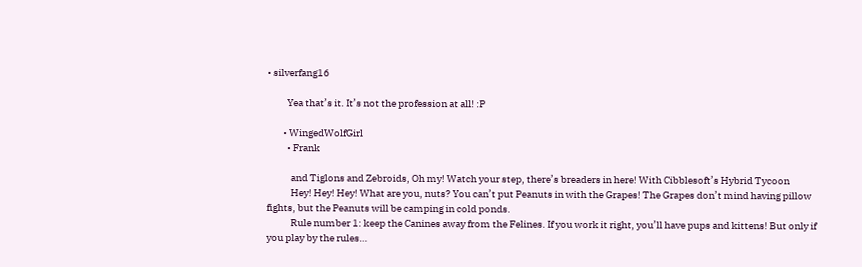• silverfang16

          Yea that’s it. It’s not the profession at all! :P

        • WingedWolfGirl
          • Frank

            and Tiglons and Zebroids, Oh my! Watch your step, there’s breaders in here! With Cibblesoft’s Hybrid Tycoon
            Hey! Hey! Hey! What are you, nuts? You can’t put Peanuts in with the Grapes! The Grapes don’t mind having pillow fights, but the Peanuts will be camping in cold ponds.
            Rule number 1: keep the Canines away from the Felines. If you work it right, you’ll have pups and kittens! But only if you play by the rules…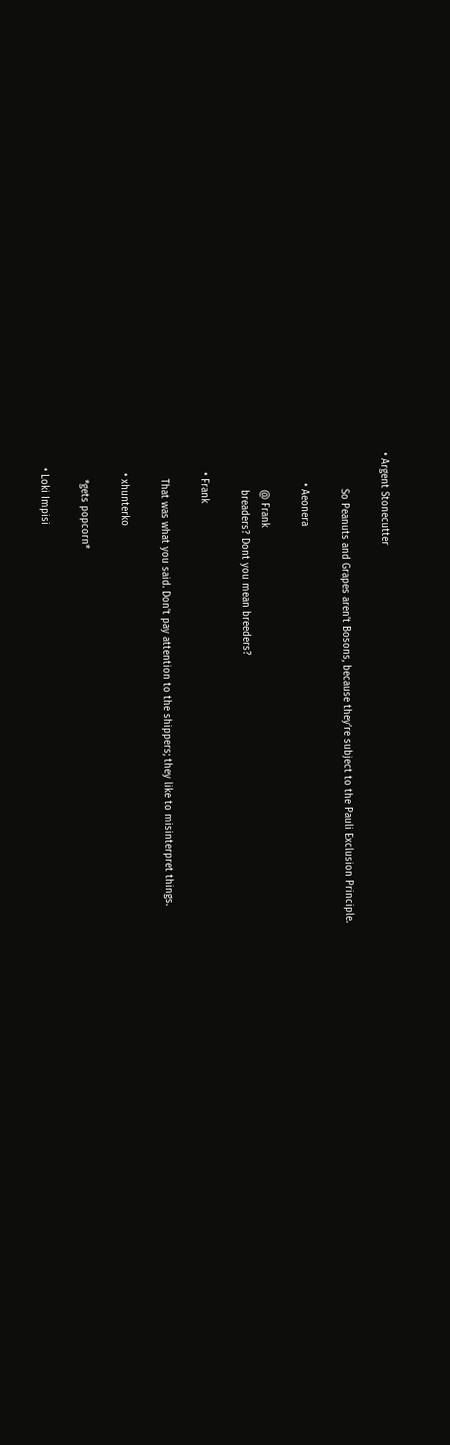• Argent Stonecutter

            So Peanuts and Grapes aren’t Bosons, because they’re subject to the Pauli Exclusion Principle.

          • Aeonera

            @ Frank
            breaders? Dont you mean breeders?

      • Frank

        That was what you said. Don’t pay attention to the shippers; they like to misinterpret things.

      • xhunterko

        *gets popcorn*

    • Loki Impisi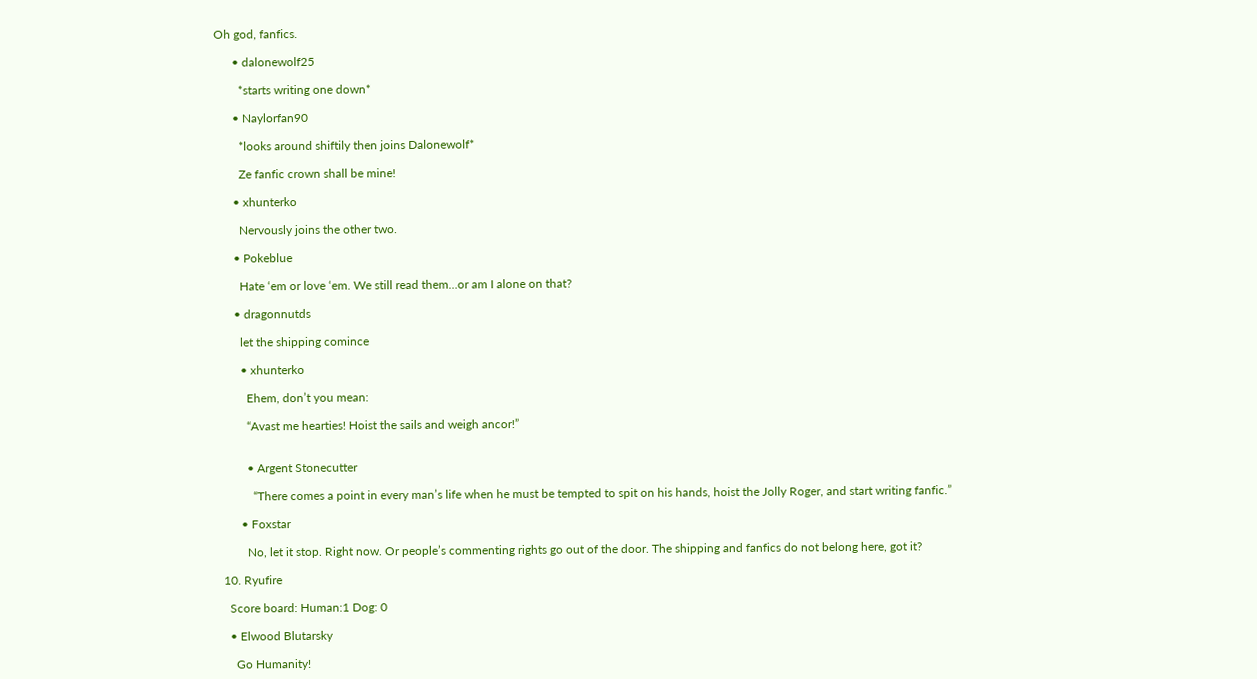Oh god, fanfics.

      • dalonewolf25

        *starts writing one down*

      • Naylorfan90

        *looks around shiftily then joins Dalonewolf*

        Ze fanfic crown shall be mine!

      • xhunterko

        Nervously joins the other two.

      • Pokeblue

        Hate ‘em or love ‘em. We still read them…or am I alone on that?

      • dragonnutds

        let the shipping comince

        • xhunterko

          Ehem, don’t you mean:

          “Avast me hearties! Hoist the sails and weigh ancor!”


          • Argent Stonecutter

            “There comes a point in every man’s life when he must be tempted to spit on his hands, hoist the Jolly Roger, and start writing fanfic.”

        • Foxstar

          No, let it stop. Right now. Or people’s commenting rights go out of the door. The shipping and fanfics do not belong here, got it?

  10. Ryufire

    Score board: Human:1 Dog: 0

    • Elwood Blutarsky

      Go Humanity!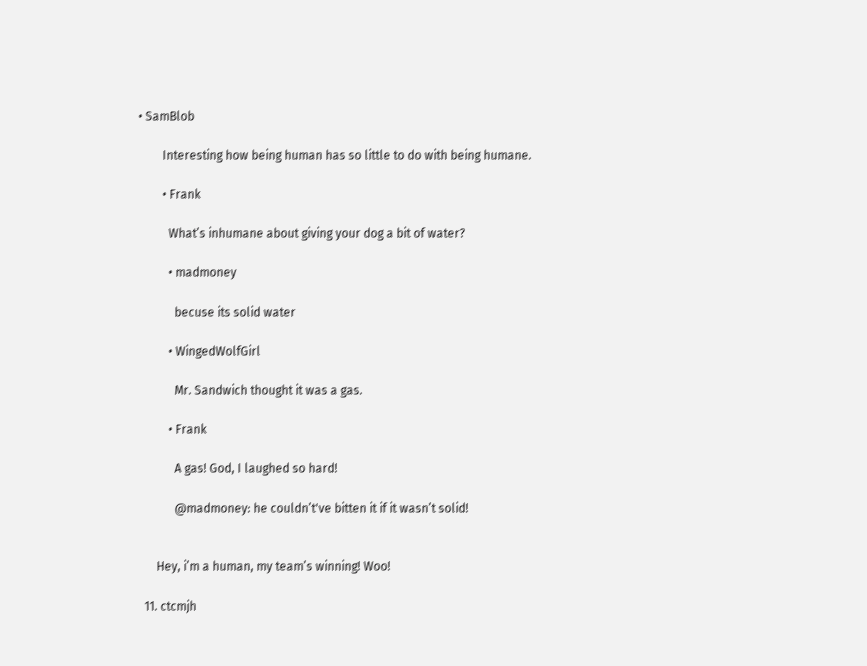• SamBlob

        Interesting how being human has so little to do with being humane.

        • Frank

          What’s inhumane about giving your dog a bit of water?

          • madmoney

            becuse its solid water

          • WingedWolfGirl

            Mr. Sandwich thought it was a gas.

          • Frank

            A gas! God, I laughed so hard!

            @madmoney: he couldn’t've bitten it if it wasn’t solid!


      Hey, i’m a human, my team’s winning! Woo!

  11. ctcmjh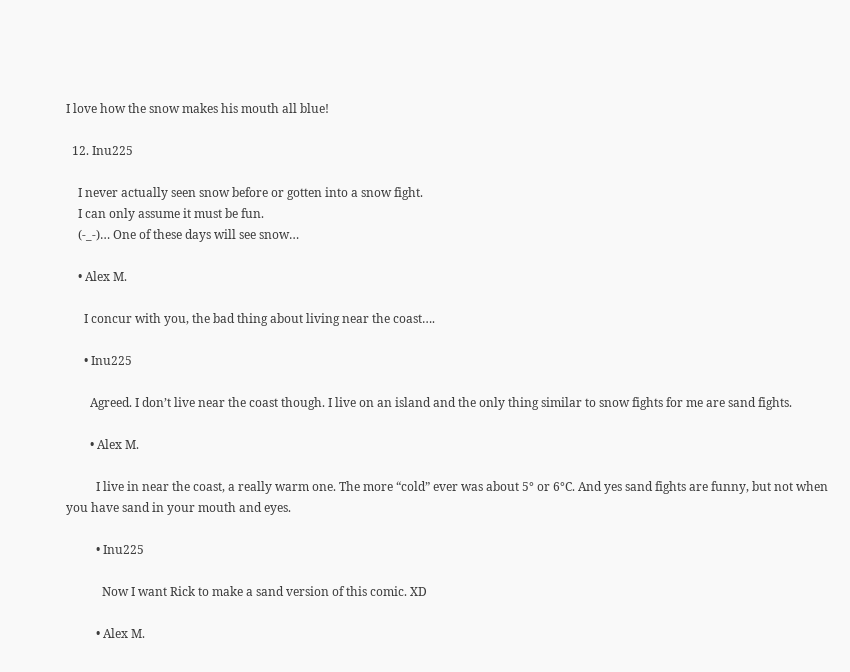I love how the snow makes his mouth all blue!

  12. Inu225

    I never actually seen snow before or gotten into a snow fight.
    I can only assume it must be fun.
    (-_-)… One of these days will see snow…

    • Alex M.

      I concur with you, the bad thing about living near the coast….

      • Inu225

        Agreed. I don’t live near the coast though. I live on an island and the only thing similar to snow fights for me are sand fights.

        • Alex M.

          I live in near the coast, a really warm one. The more “cold” ever was about 5° or 6°C. And yes sand fights are funny, but not when you have sand in your mouth and eyes.

          • Inu225

            Now I want Rick to make a sand version of this comic. XD

          • Alex M.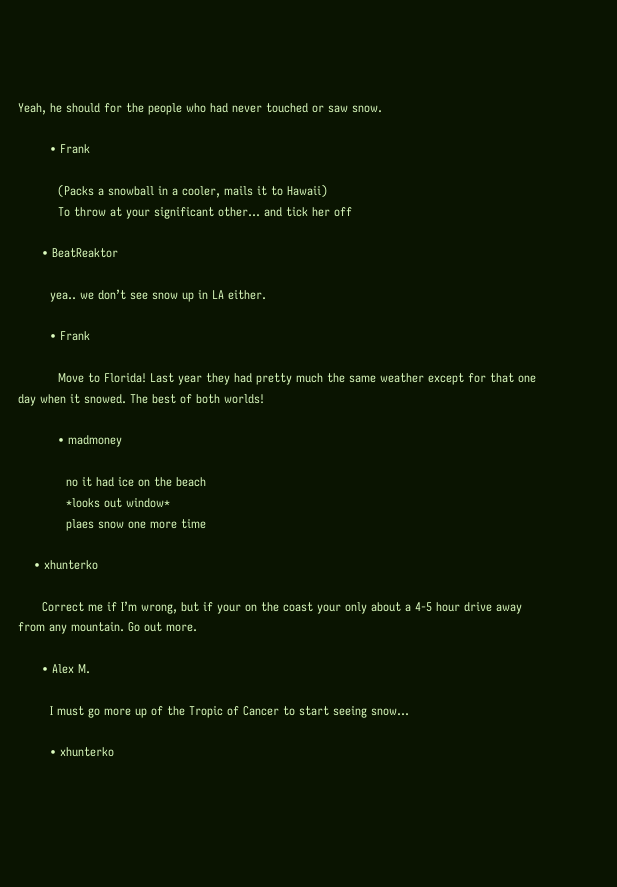Yeah, he should for the people who had never touched or saw snow.

        • Frank

          (Packs a snowball in a cooler, mails it to Hawaii)
          To throw at your significant other… and tick her off

      • BeatReaktor

        yea.. we don’t see snow up in LA either.

        • Frank

          Move to Florida! Last year they had pretty much the same weather except for that one day when it snowed. The best of both worlds!

          • madmoney

            no it had ice on the beach
            *looks out window*
            plaes snow one more time

    • xhunterko

      Correct me if I’m wrong, but if your on the coast your only about a 4-5 hour drive away from any mountain. Go out more.

      • Alex M.

        I must go more up of the Tropic of Cancer to start seeing snow…

        • xhunterko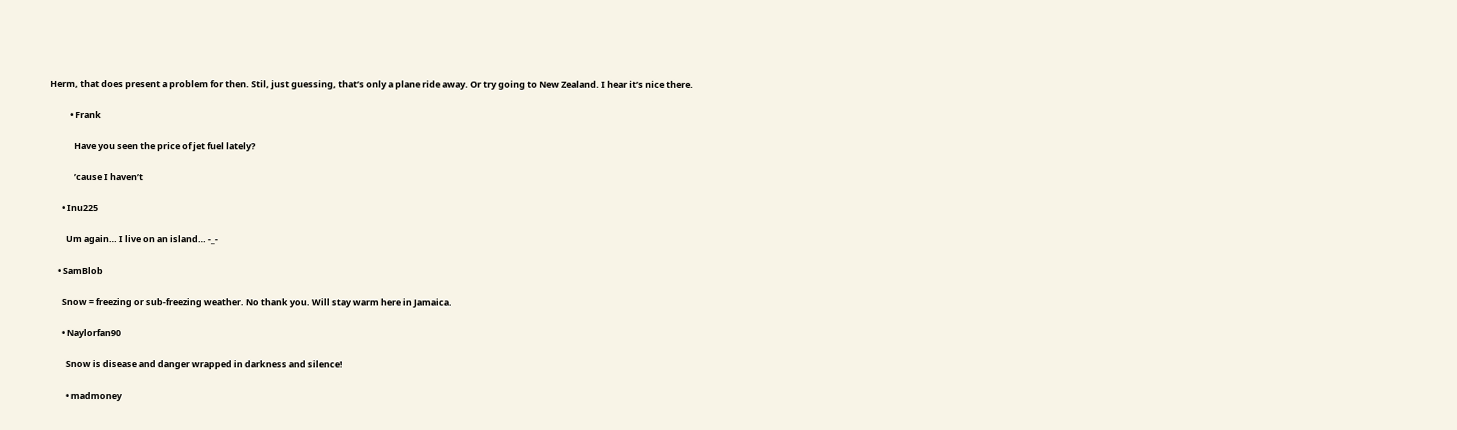Herm, that does present a problem for then. Stil, just guessing, that’s only a plane ride away. Or try going to New Zealand. I hear it’s nice there.

          • Frank

            Have you seen the price of jet fuel lately?

            ’cause I haven’t

      • Inu225

        Um again… I live on an island… -_-

    • SamBlob

      Snow = freezing or sub-freezing weather. No thank you. Will stay warm here in Jamaica.

      • Naylorfan90

        Snow is disease and danger wrapped in darkness and silence!

        • madmoney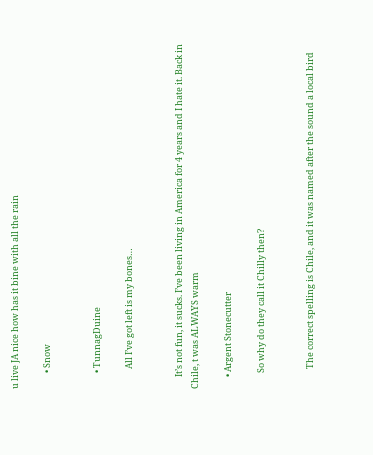u live JA nice how has it bine with all the rain

        • Snow


        • TunnagDuine

          All I’ve got left is my bones…


      It’s not fun, it sucks. I’ve been living in America for 4 years and I hate it. Back in Chile, t was ALWAYS warm

      • Argent Stonecutter

        So why do they call it Chilly then?


          The correct spelling is Chile, and it was named after the sound a local bird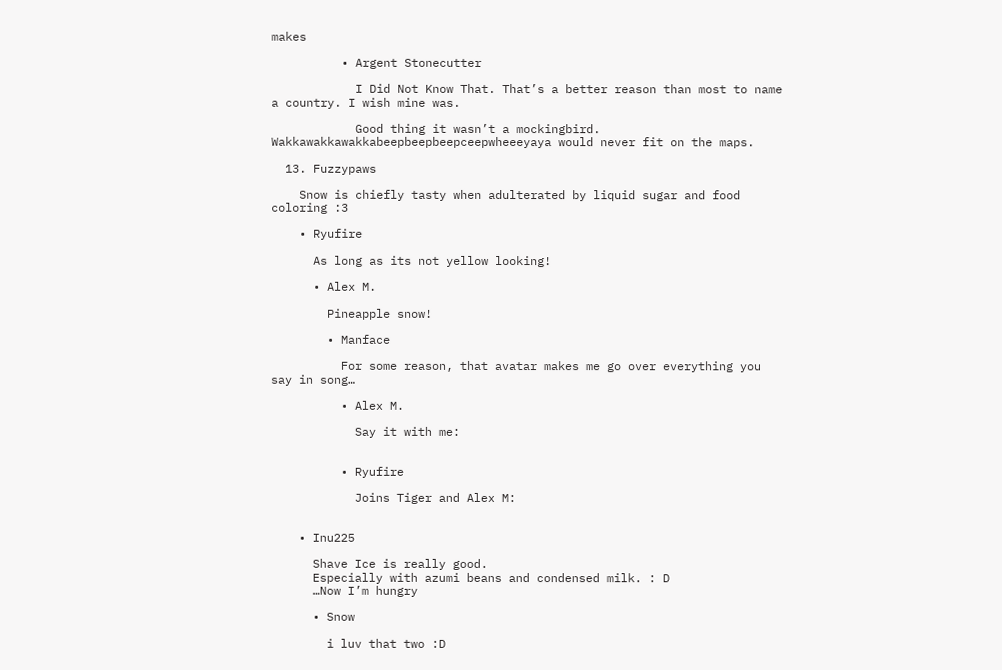makes

          • Argent Stonecutter

            I Did Not Know That. That’s a better reason than most to name a country. I wish mine was.

            Good thing it wasn’t a mockingbird. Wakkawakkawakkabeepbeepbeepceepwheeeyaya would never fit on the maps.

  13. Fuzzypaws

    Snow is chiefly tasty when adulterated by liquid sugar and food coloring :3

    • Ryufire

      As long as its not yellow looking!

      • Alex M.

        Pineapple snow!

        • Manface

          For some reason, that avatar makes me go over everything you say in song…

          • Alex M.

            Say it with me:


          • Ryufire

            Joins Tiger and Alex M:


    • Inu225

      Shave Ice is really good.
      Especially with azumi beans and condensed milk. : D
      …Now I’m hungry

      • Snow

        i luv that two :D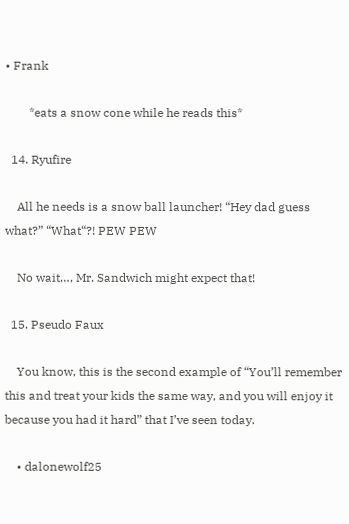• Frank

        *eats a snow cone while he reads this*

  14. Ryufire

    All he needs is a snow ball launcher! “Hey dad guess what?” “What“?! PEW PEW

    No wait…, Mr. Sandwich might expect that!

  15. Pseudo Faux

    You know, this is the second example of “You’ll remember this and treat your kids the same way, and you will enjoy it because you had it hard” that I’ve seen today.

    • dalonewolf25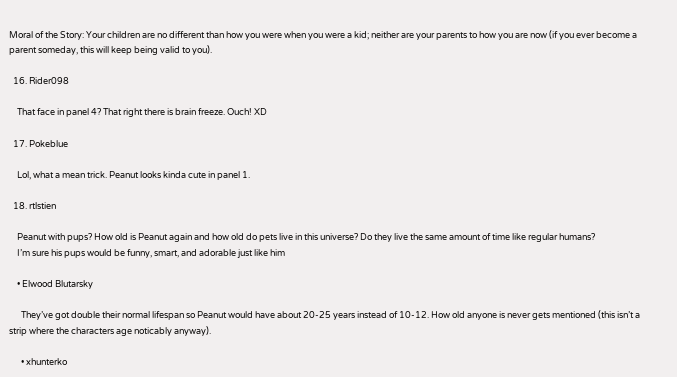Moral of the Story: Your children are no different than how you were when you were a kid; neither are your parents to how you are now (if you ever become a parent someday, this will keep being valid to you).

  16. Rider098

    That face in panel 4? That right there is brain freeze. Ouch! XD

  17. Pokeblue

    Lol, what a mean trick. Peanut looks kinda cute in panel 1.

  18. rtlstien

    Peanut with pups? How old is Peanut again and how old do pets live in this universe? Do they live the same amount of time like regular humans?
    I’m sure his pups would be funny, smart, and adorable just like him

    • Elwood Blutarsky

      They’ve got double their normal lifespan so Peanut would have about 20-25 years instead of 10-12. How old anyone is never gets mentioned (this isn’t a strip where the characters age noticably anyway).

      • xhunterko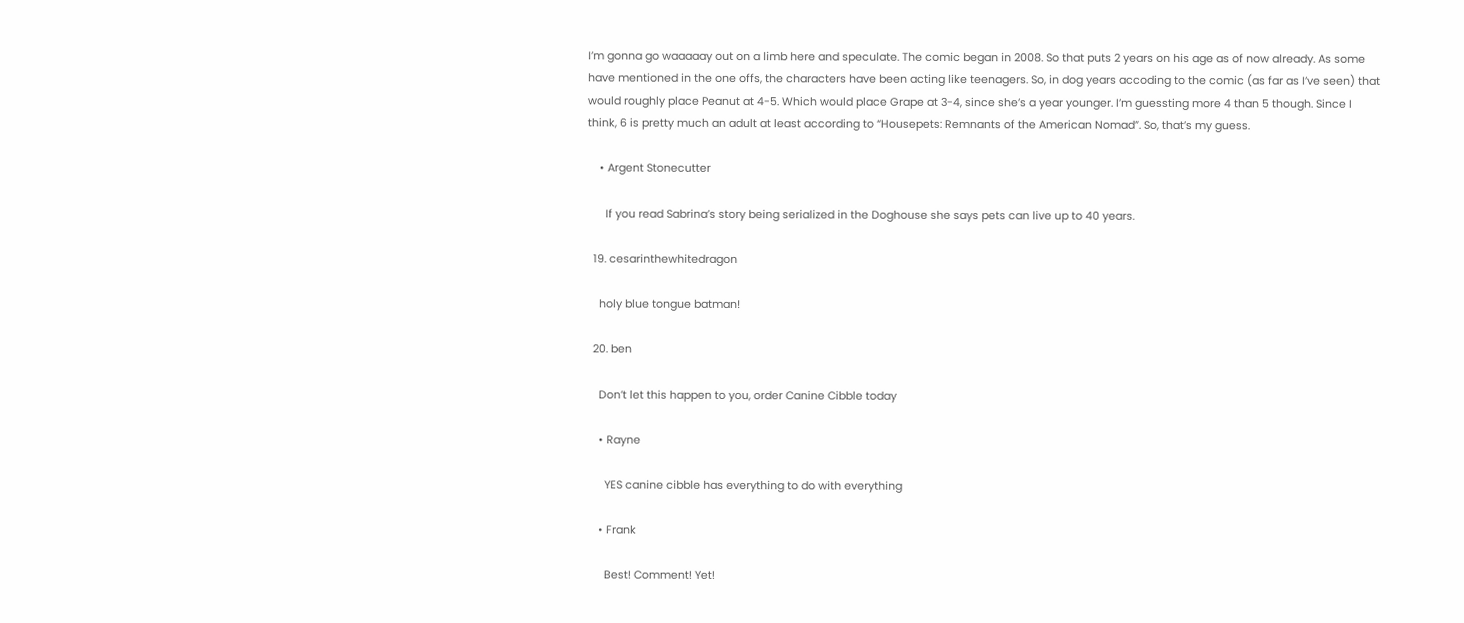I’m gonna go waaaaay out on a limb here and speculate. The comic began in 2008. So that puts 2 years on his age as of now already. As some have mentioned in the one offs, the characters have been acting like teenagers. So, in dog years accoding to the comic (as far as I’ve seen) that would roughly place Peanut at 4-5. Which would place Grape at 3-4, since she’s a year younger. I’m guessting more 4 than 5 though. Since I think, 6 is pretty much an adult at least according to “Housepets: Remnants of the American Nomad”. So, that’s my guess.

    • Argent Stonecutter

      If you read Sabrina’s story being serialized in the Doghouse she says pets can live up to 40 years.

  19. cesarinthewhitedragon

    holy blue tongue batman!

  20. ben

    Don’t let this happen to you, order Canine Cibble today

    • Rayne

      YES canine cibble has everything to do with everything

    • Frank

      Best! Comment! Yet!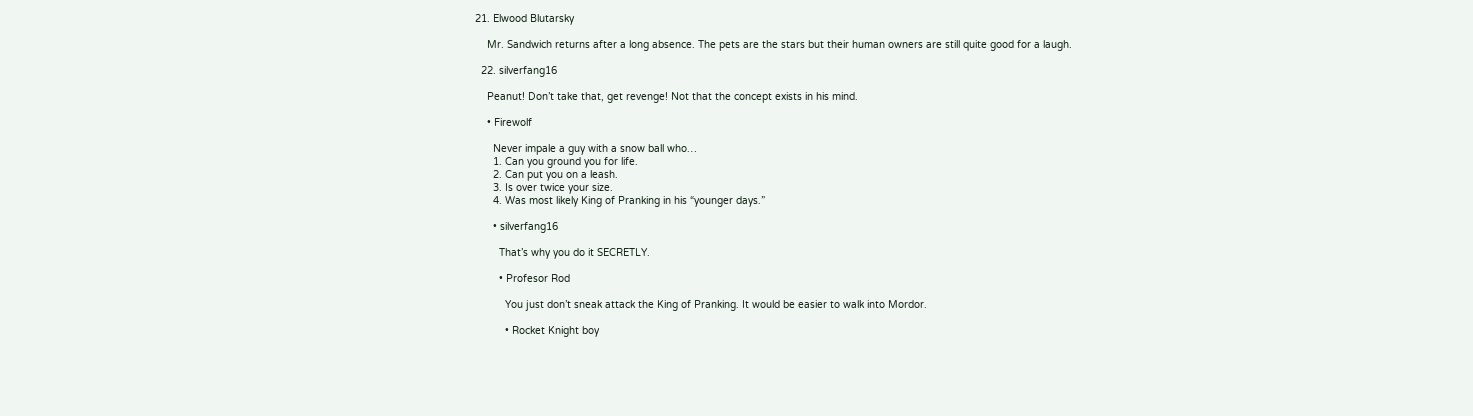21. Elwood Blutarsky

    Mr. Sandwich returns after a long absence. The pets are the stars but their human owners are still quite good for a laugh.

  22. silverfang16

    Peanut! Don’t take that, get revenge! Not that the concept exists in his mind.

    • Firewolf

      Never impale a guy with a snow ball who…
      1. Can you ground you for life.
      2. Can put you on a leash.
      3. Is over twice your size.
      4. Was most likely King of Pranking in his “younger days.”

      • silverfang16

        That’s why you do it SECRETLY.

        • Profesor Rod

          You just don’t sneak attack the King of Pranking. It would be easier to walk into Mordor.

          • Rocket Knight boy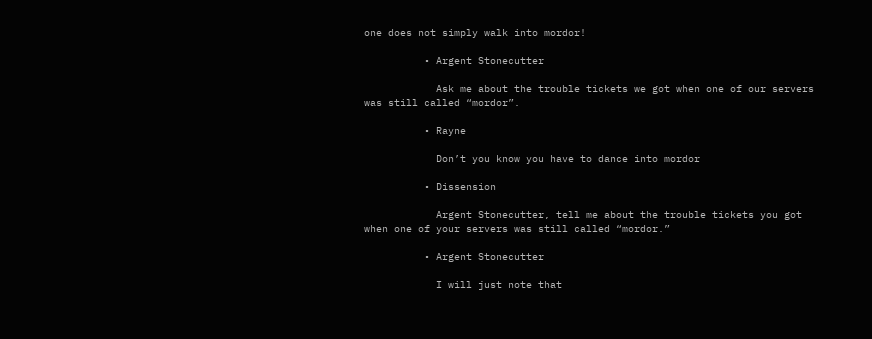one does not simply walk into mordor!

          • Argent Stonecutter

            Ask me about the trouble tickets we got when one of our servers was still called “mordor”.

          • Rayne

            Don’t you know you have to dance into mordor

          • Dissension

            Argent Stonecutter, tell me about the trouble tickets you got when one of your servers was still called “mordor.”

          • Argent Stonecutter

            I will just note that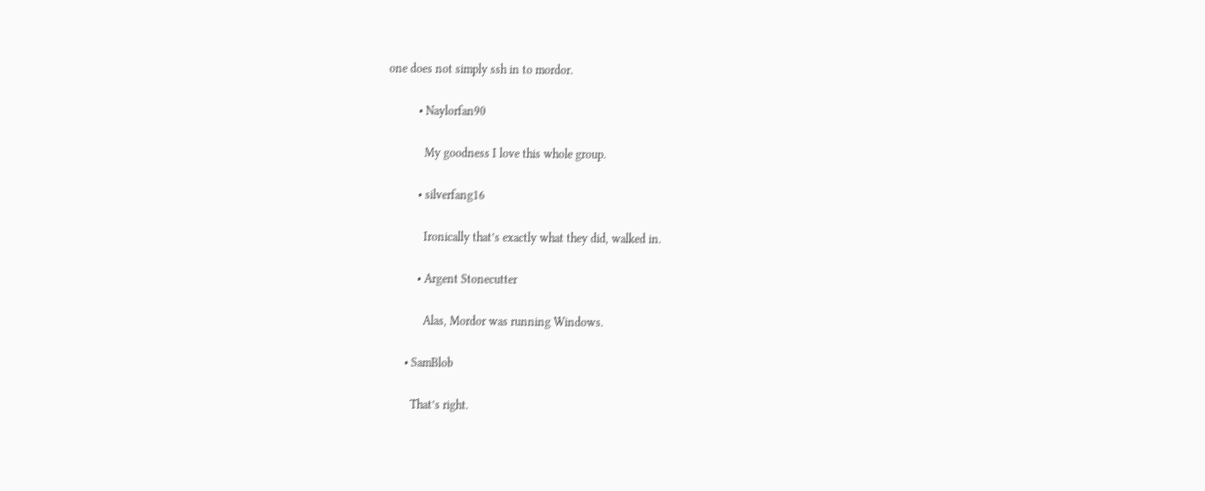one does not simply ssh in to mordor.

          • Naylorfan90

            My goodness I love this whole group.

          • silverfang16

            Ironically that’s exactly what they did, walked in.

          • Argent Stonecutter

            Alas, Mordor was running Windows.

      • SamBlob

        That’s right.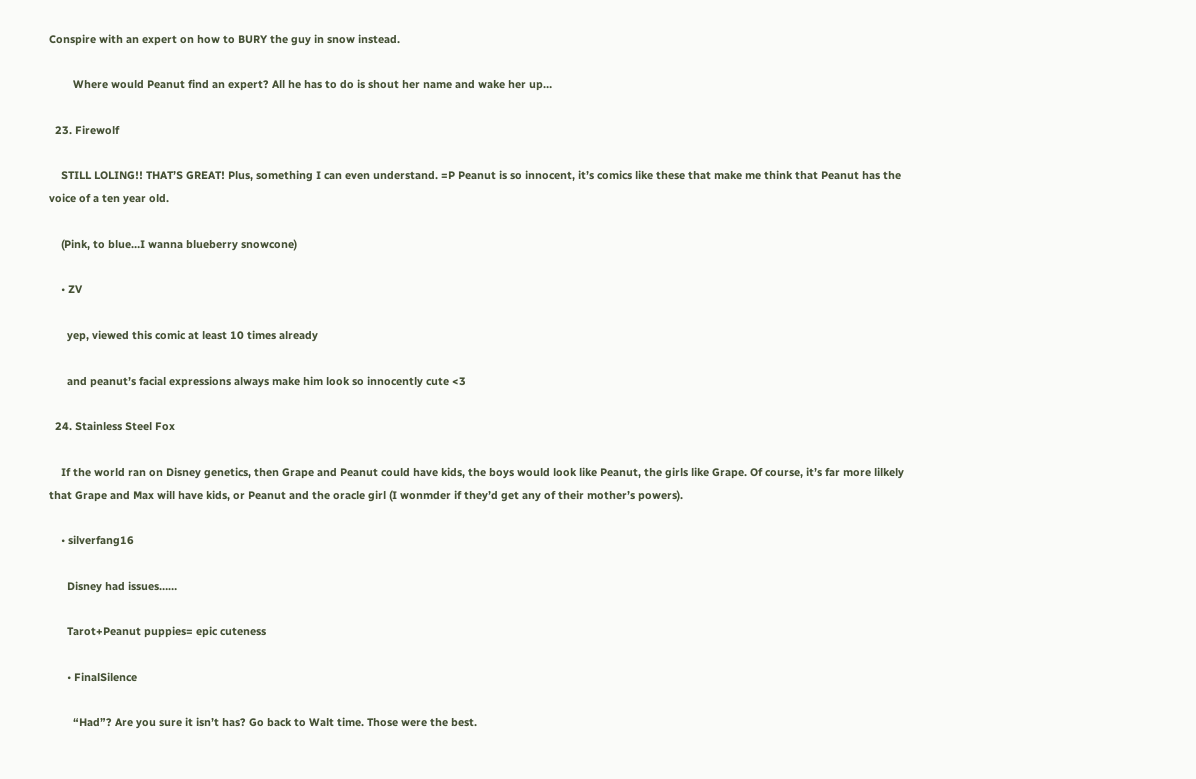Conspire with an expert on how to BURY the guy in snow instead.

        Where would Peanut find an expert? All he has to do is shout her name and wake her up…

  23. Firewolf

    STILL LOLING!! THAT’S GREAT! Plus, something I can even understand. =P Peanut is so innocent, it’s comics like these that make me think that Peanut has the voice of a ten year old.

    (Pink, to blue…I wanna blueberry snowcone)

    • ZV

      yep, viewed this comic at least 10 times already

      and peanut’s facial expressions always make him look so innocently cute <3

  24. Stainless Steel Fox

    If the world ran on Disney genetics, then Grape and Peanut could have kids, the boys would look like Peanut, the girls like Grape. Of course, it’s far more lilkely that Grape and Max will have kids, or Peanut and the oracle girl (I wonmder if they’d get any of their mother’s powers).

    • silverfang16

      Disney had issues……

      Tarot+Peanut puppies= epic cuteness

      • FinalSilence

        “Had”? Are you sure it isn’t has? Go back to Walt time. Those were the best.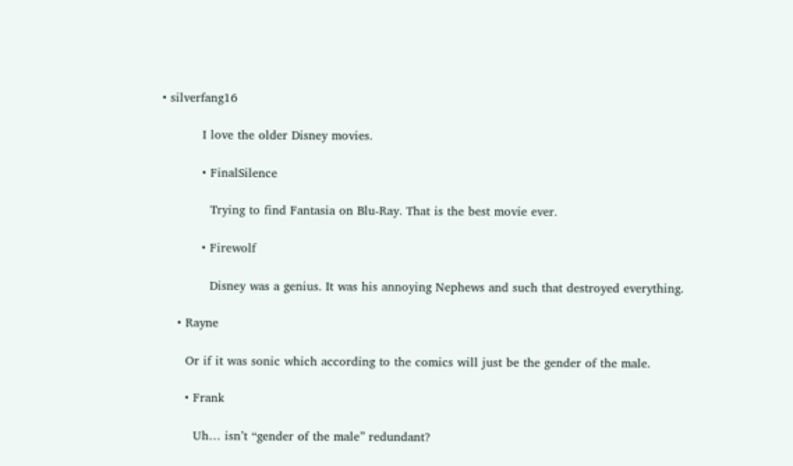• silverfang16

          I love the older Disney movies.

          • FinalSilence

            Trying to find Fantasia on Blu-Ray. That is the best movie ever.

          • Firewolf

            Disney was a genius. It was his annoying Nephews and such that destroyed everything.

    • Rayne

      Or if it was sonic which according to the comics will just be the gender of the male.

      • Frank

        Uh… isn’t “gender of the male” redundant?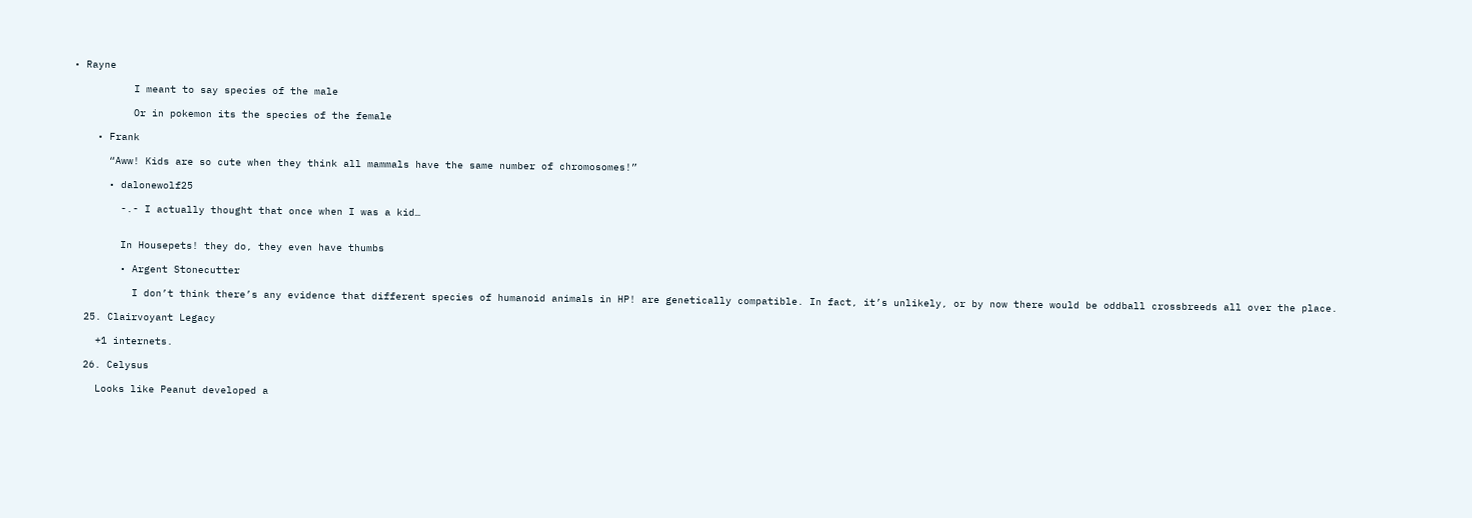• Rayne

          I meant to say species of the male

          Or in pokemon its the species of the female

    • Frank

      “Aww! Kids are so cute when they think all mammals have the same number of chromosomes!”

      • dalonewolf25

        -.- I actually thought that once when I was a kid…


        In Housepets! they do, they even have thumbs

        • Argent Stonecutter

          I don’t think there’s any evidence that different species of humanoid animals in HP! are genetically compatible. In fact, it’s unlikely, or by now there would be oddball crossbreeds all over the place.

  25. Clairvoyant Legacy

    +1 internets.

  26. Celysus

    Looks like Peanut developed a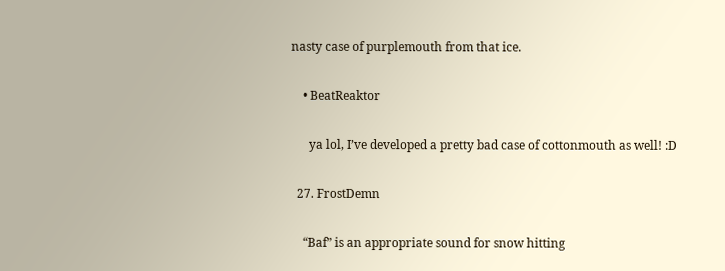nasty case of purplemouth from that ice.

    • BeatReaktor

      ya lol, I’ve developed a pretty bad case of cottonmouth as well! :D

  27. FrostDemn

    “Baf” is an appropriate sound for snow hitting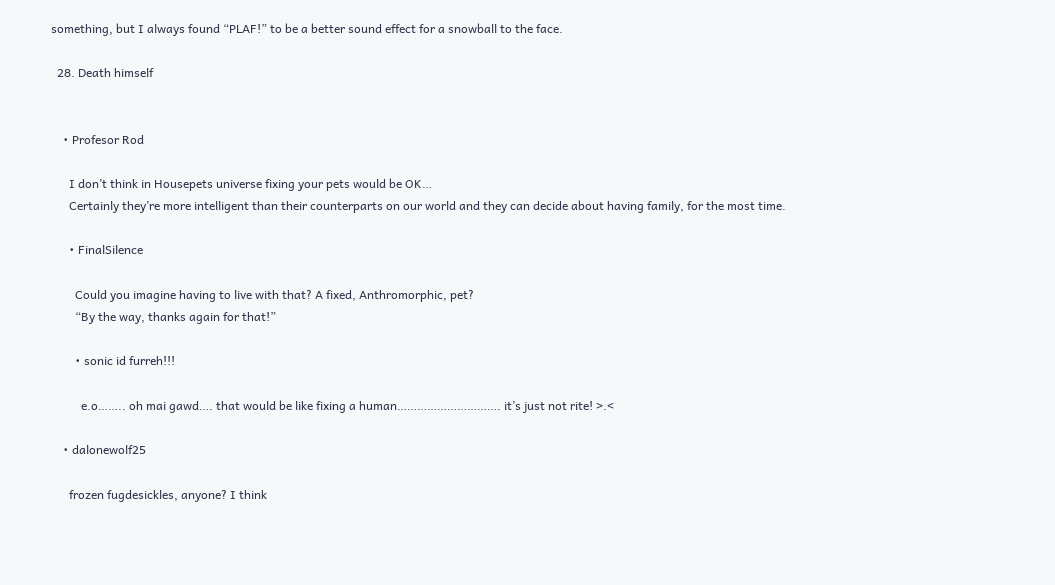something, but I always found “PLAF!” to be a better sound effect for a snowball to the face.

  28. Death himself


    • Profesor Rod

      I don’t think in Housepets universe fixing your pets would be OK…
      Certainly they’re more intelligent than their counterparts on our world and they can decide about having family, for the most time.

      • FinalSilence

        Could you imagine having to live with that? A fixed, Anthromorphic, pet?
        “By the way, thanks again for that!”

        • sonic id furreh!!!

          e.o…….. oh mai gawd…. that would be like fixing a human…………………………. it’s just not rite! >.<

    • dalonewolf25

      frozen fugdesickles, anyone? I think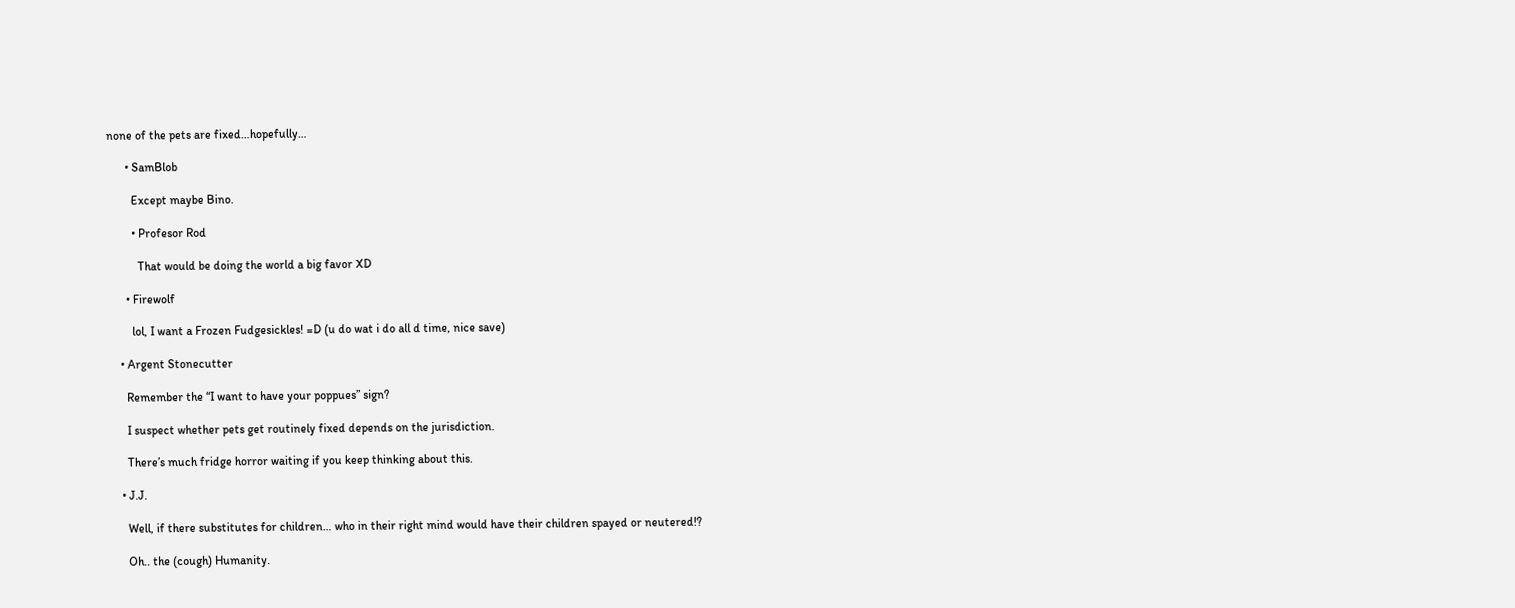none of the pets are fixed…hopefully…

      • SamBlob

        Except maybe Bino.

        • Profesor Rod

          That would be doing the world a big favor XD

      • Firewolf

        lol, I want a Frozen Fudgesickles! =D (u do wat i do all d time, nice save)

    • Argent Stonecutter

      Remember the “I want to have your poppues” sign?

      I suspect whether pets get routinely fixed depends on the jurisdiction.

      There’s much fridge horror waiting if you keep thinking about this.

    • J.J.

      Well, if there substitutes for children… who in their right mind would have their children spayed or neutered!?

      Oh.. the (cough) Humanity.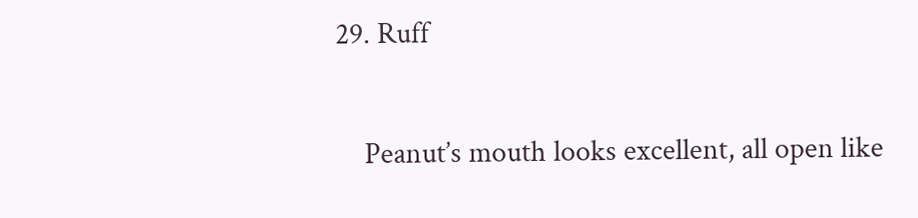29. Ruff

    Peanut’s mouth looks excellent, all open like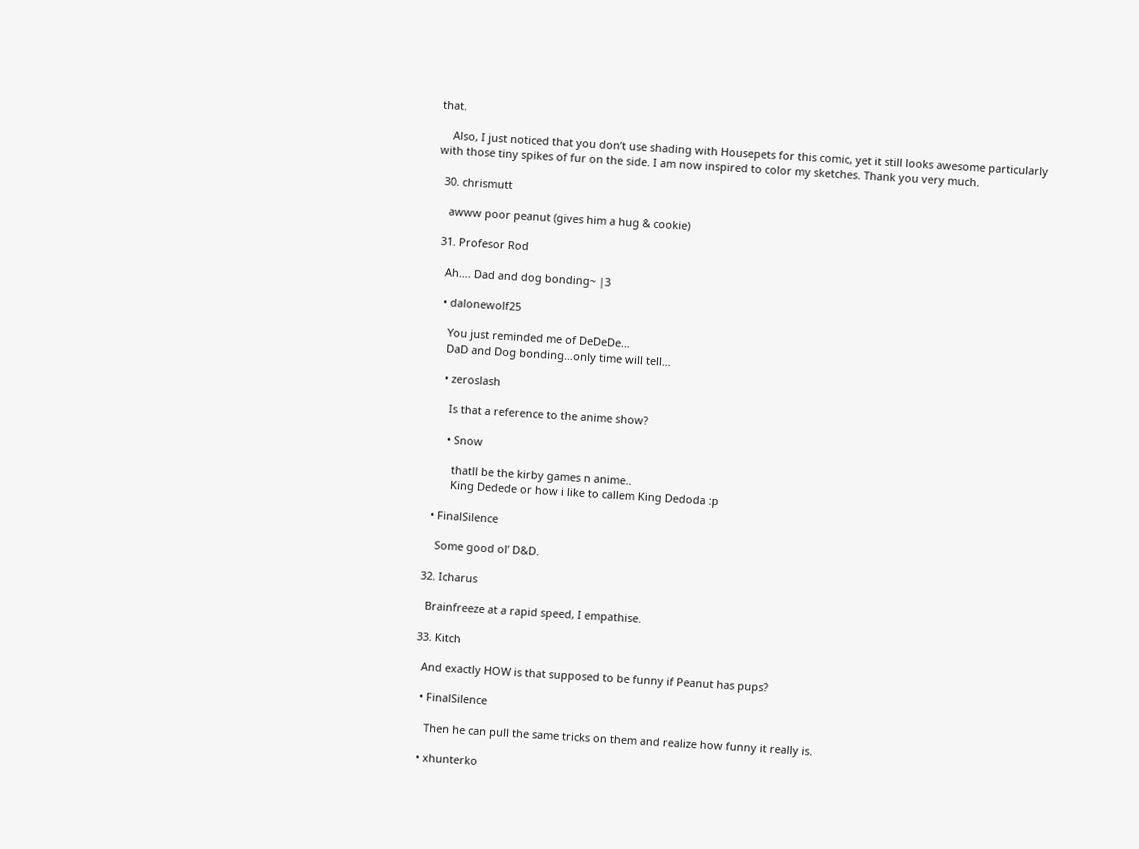that.

    Also, I just noticed that you don’t use shading with Housepets for this comic, yet it still looks awesome particularly with those tiny spikes of fur on the side. I am now inspired to color my sketches. Thank you very much.

  30. chrismutt

    awww poor peanut (gives him a hug & cookie)

  31. Profesor Rod

    Ah…. Dad and dog bonding~ |3

    • dalonewolf25

      You just reminded me of DeDeDe…
      DaD and Dog bonding…only time will tell…

      • zeroslash

        Is that a reference to the anime show?

        • Snow

          thatll be the kirby games n anime..
          King Dedede or how i like to callem King Dedoda :p

    • FinalSilence

      Some good ol’ D&D.

  32. Icharus

    Brainfreeze at a rapid speed, I empathise.

  33. Kitch

    And exactly HOW is that supposed to be funny if Peanut has pups?

    • FinalSilence

      Then he can pull the same tricks on them and realize how funny it really is.

    • xhunterko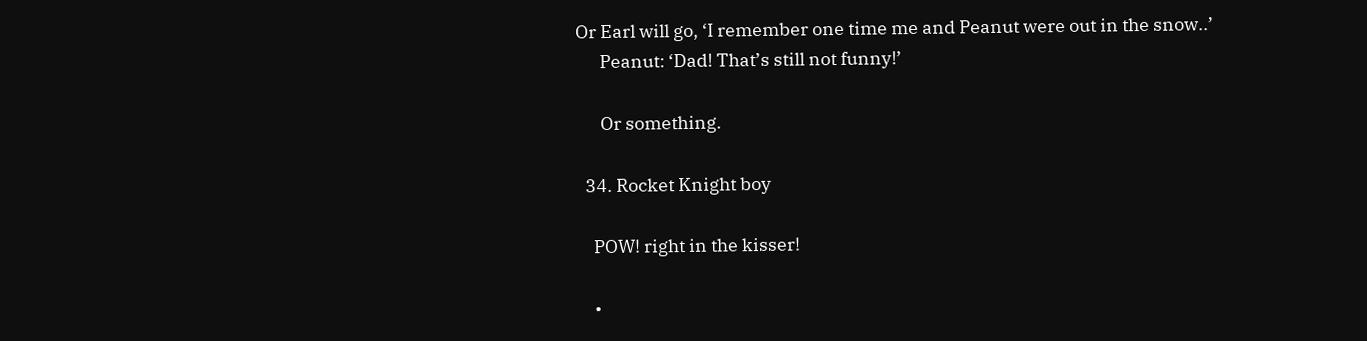Or Earl will go, ‘I remember one time me and Peanut were out in the snow..’
      Peanut: ‘Dad! That’s still not funny!’

      Or something.

  34. Rocket Knight boy

    POW! right in the kisser!

    •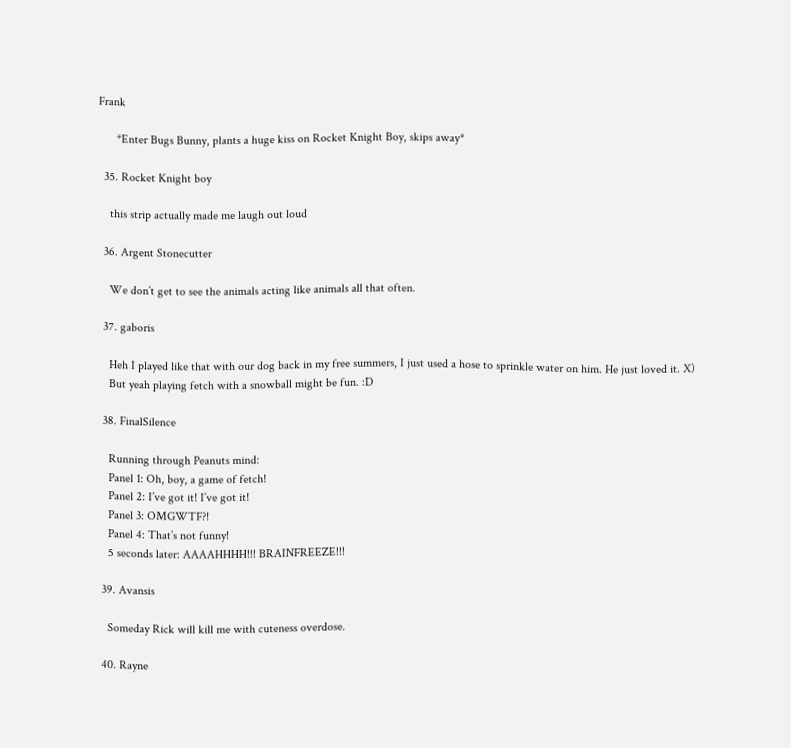Frank

      *Enter Bugs Bunny, plants a huge kiss on Rocket Knight Boy, skips away*

  35. Rocket Knight boy

    this strip actually made me laugh out loud

  36. Argent Stonecutter

    We don’t get to see the animals acting like animals all that often.

  37. gaboris

    Heh I played like that with our dog back in my free summers, I just used a hose to sprinkle water on him. He just loved it. X)
    But yeah playing fetch with a snowball might be fun. :D

  38. FinalSilence

    Running through Peanuts mind:
    Panel 1: Oh, boy, a game of fetch!
    Panel 2: I’ve got it! I’ve got it!
    Panel 3: OMGWTF?!
    Panel 4: That’s not funny!
    5 seconds later: AAAAHHHH!!! BRAINFREEZE!!!

  39. Avansis

    Someday Rick will kill me with cuteness overdose.

  40. Rayne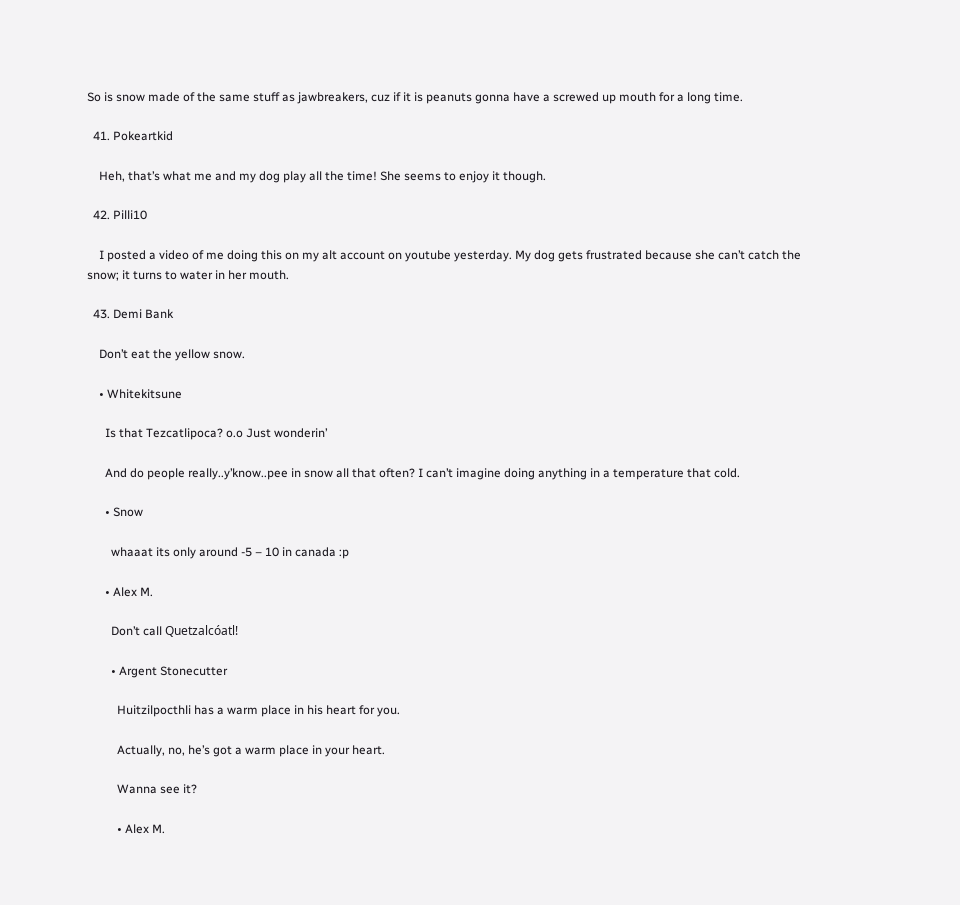So is snow made of the same stuff as jawbreakers, cuz if it is peanuts gonna have a screwed up mouth for a long time.

  41. Pokeartkid

    Heh, that’s what me and my dog play all the time! She seems to enjoy it though.

  42. Pilli10

    I posted a video of me doing this on my alt account on youtube yesterday. My dog gets frustrated because she can’t catch the snow; it turns to water in her mouth.

  43. Demi Bank

    Don’t eat the yellow snow.

    • Whitekitsune

      Is that Tezcatlipoca? o.o Just wonderin’

      And do people really..y’know..pee in snow all that often? I can’t imagine doing anything in a temperature that cold.

      • Snow

        whaaat its only around -5 – 10 in canada :p

      • Alex M.

        Don’t call Quetzalcóatl!

        • Argent Stonecutter

          Huitzilpocthli has a warm place in his heart for you.

          Actually, no, he’s got a warm place in your heart.

          Wanna see it?

          • Alex M.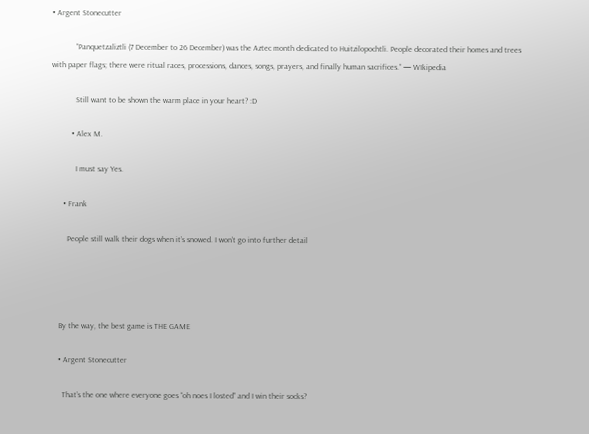• Argent Stonecutter

            “Panquetzaliztli (7 December to 26 December) was the Aztec month dedicated to Huitzilopochtli. People decorated their homes and trees with paper flags; there were ritual races, processions, dances, songs, prayers, and finally human sacrifices.” — WIkipedia

            Still want to be shown the warm place in your heart? :D

          • Alex M.

            I must say Yes.

      • Frank

        People still walk their dogs when it’s snowed. I won’t go into further detail




    By the way, the best game is THE GAME

    • Argent Stonecutter

      That’s the one where everyone goes “oh noes I losted” and I win their socks?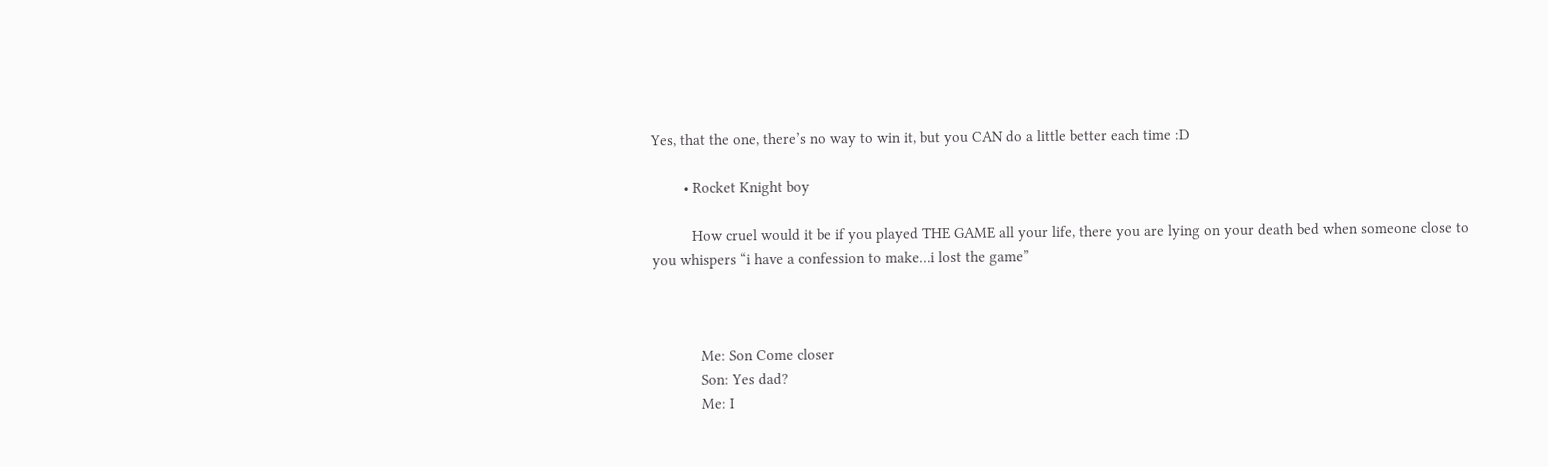Yes, that the one, there’s no way to win it, but you CAN do a little better each time :D

        • Rocket Knight boy

          How cruel would it be if you played THE GAME all your life, there you are lying on your death bed when someone close to you whispers “i have a confession to make…i lost the game”



            Me: Son Come closer
            Son: Yes dad?
            Me: I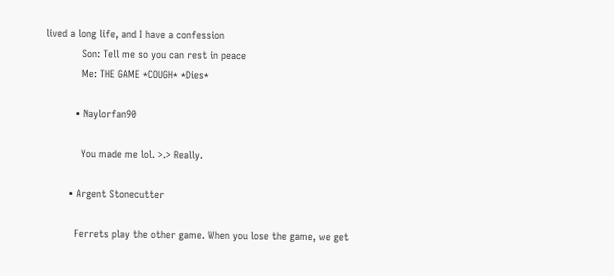lived a long life, and I have a confession
            Son: Tell me so you can rest in peace
            Me: THE GAME *COUGH* *Dies*

          • Naylorfan90

            You made me lol. >.> Really.

        • Argent Stonecutter

          Ferrets play the other game. When you lose the game, we get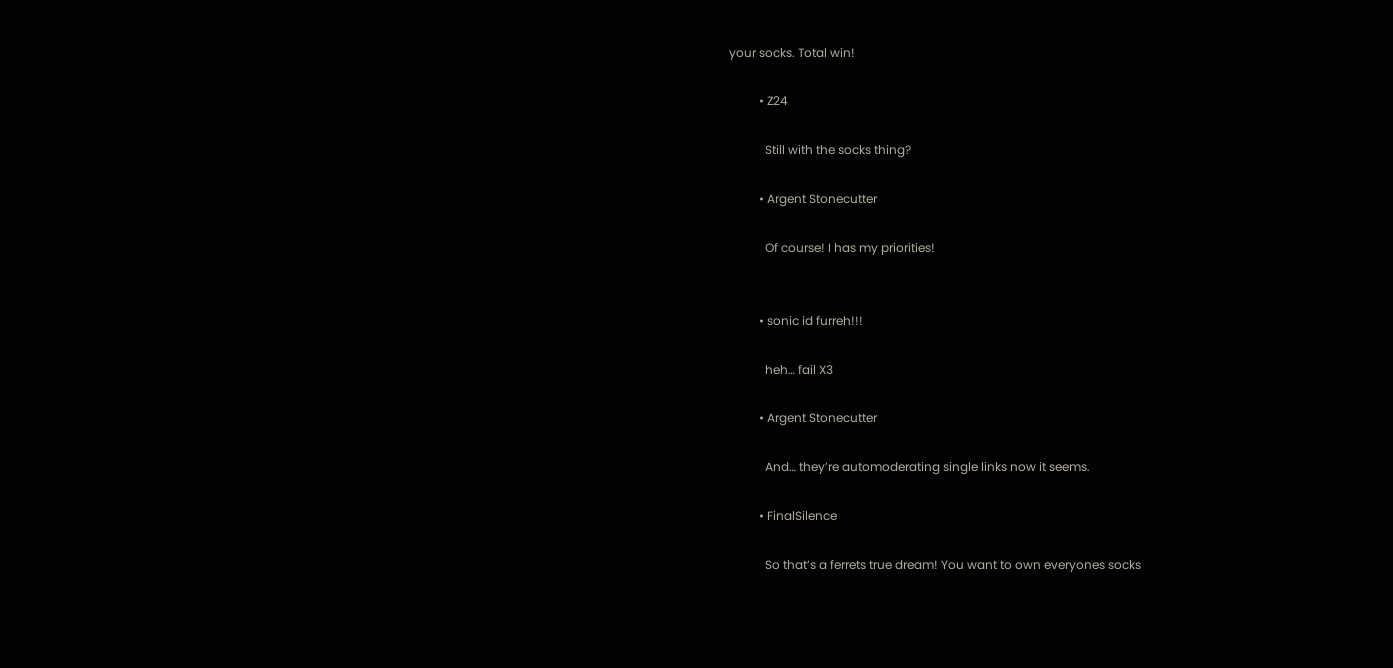your socks. Total win!

          • Z24

            Still with the socks thing?

          • Argent Stonecutter

            Of course! I has my priorities!


          • sonic id furreh!!!

            heh… fail X3

          • Argent Stonecutter

            And… they’re automoderating single links now it seems.

          • FinalSilence

            So that’s a ferrets true dream! You want to own everyones socks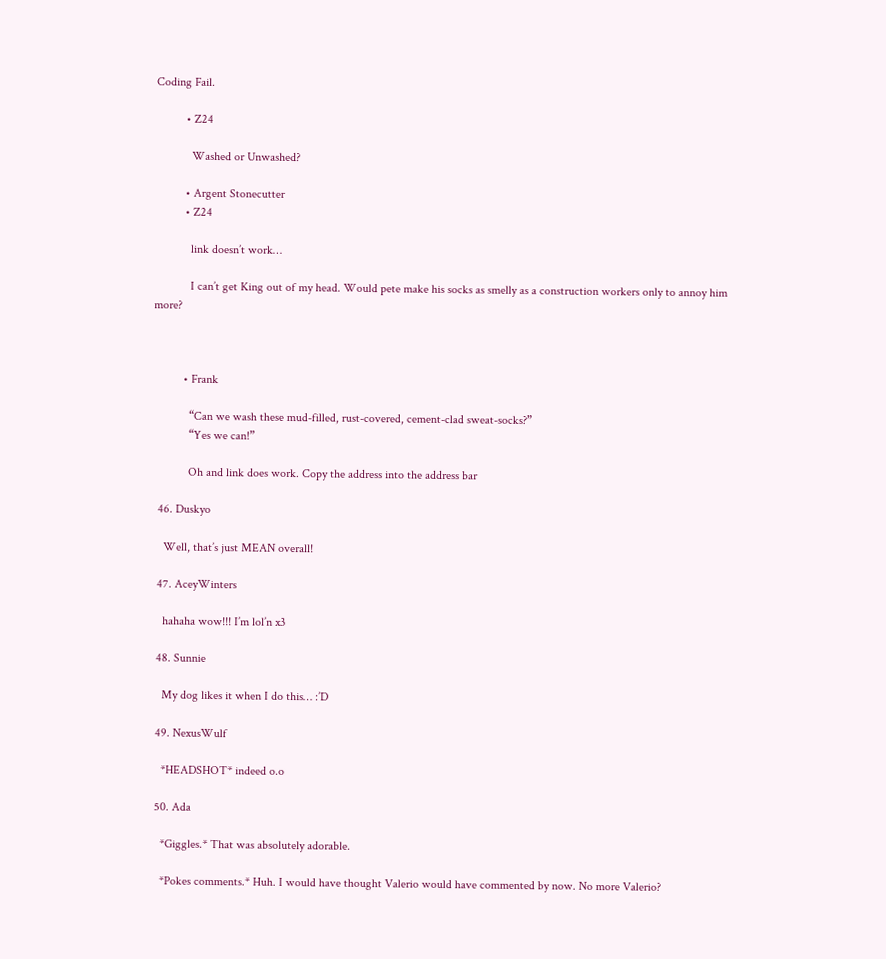Coding Fail.

          • Z24

            Washed or Unwashed?

          • Argent Stonecutter
          • Z24

            link doesn’t work…

            I can’t get King out of my head. Would pete make his socks as smelly as a construction workers only to annoy him more?



          • Frank

            “Can we wash these mud-filled, rust-covered, cement-clad sweat-socks?”
            “Yes we can!”

            Oh and link does work. Copy the address into the address bar

  46. Duskyo

    Well, that’s just MEAN overall!

  47. AceyWinters

    hahaha wow!!! I’m lol’n x3

  48. Sunnie

    My dog likes it when I do this… :’D

  49. NexusWulf

    *HEADSHOT* indeed o.o

  50. Ada

    *Giggles.* That was absolutely adorable.

    *Pokes comments.* Huh. I would have thought Valerio would have commented by now. No more Valerio?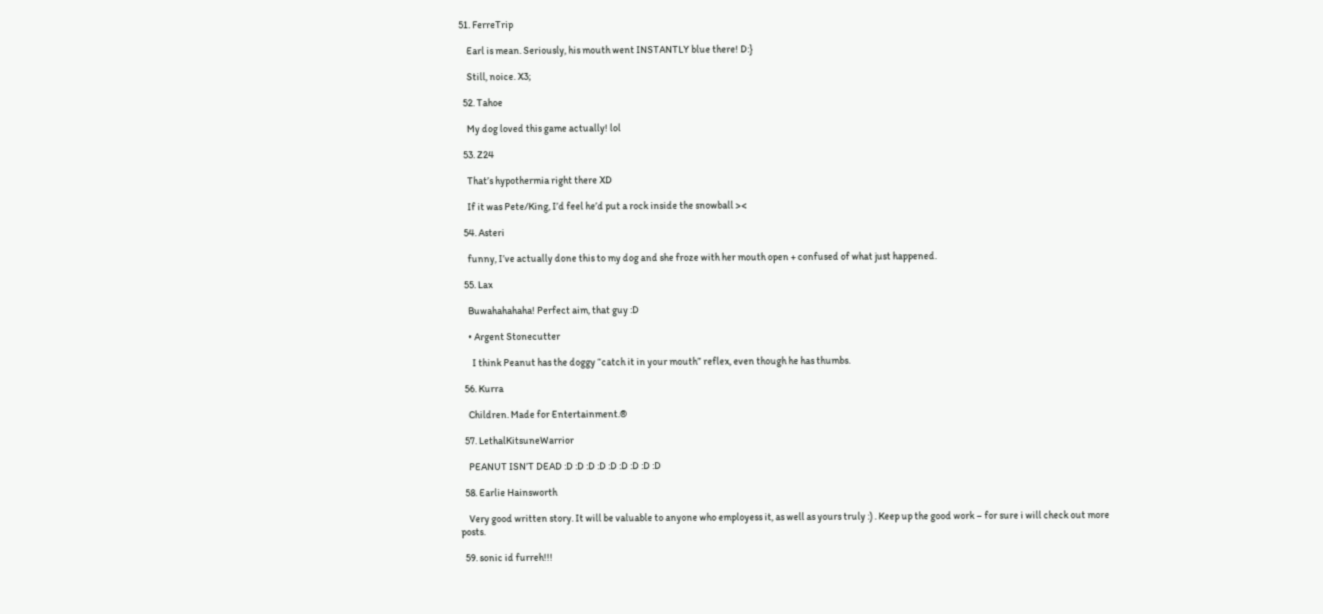51. FerreTrip

    Earl is mean. Seriously, his mouth went INSTANTLY blue there! D:}

    Still, noice. X3;

  52. Tahoe

    My dog loved this game actually! lol

  53. Z24

    That’s hypothermia right there XD

    If it was Pete/King, I’d feel he’d put a rock inside the snowball ><

  54. Asteri

    funny, I’ve actually done this to my dog and she froze with her mouth open + confused of what just happened.

  55. Lax

    Buwahahahaha! Perfect aim, that guy :D

    • Argent Stonecutter

      I think Peanut has the doggy “catch it in your mouth” reflex, even though he has thumbs.

  56. Kurra

    Children. Made for Entertainment.®

  57. LethalKitsuneWarrior

    PEANUT ISN’T DEAD :D :D :D :D :D :D :D :D :D

  58. Earlie Hainsworth

    Very good written story. It will be valuable to anyone who employess it, as well as yours truly :) . Keep up the good work – for sure i will check out more posts.

  59. sonic id furreh!!!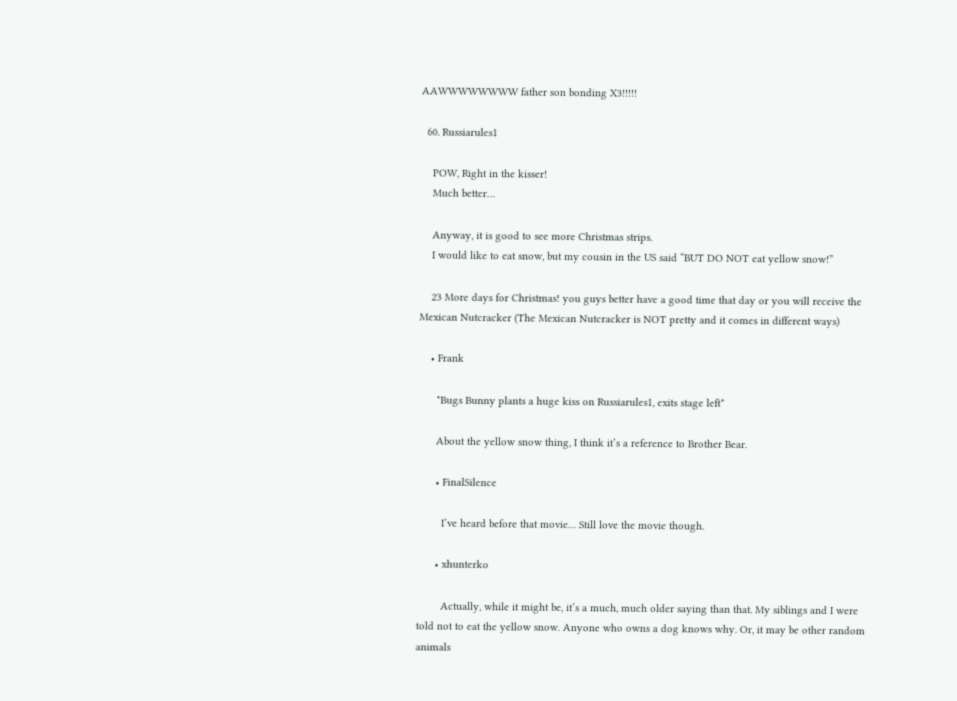AAWWWWWWWW father son bonding X3!!!!!

  60. Russiarules1

    POW, Right in the kisser!
    Much better…

    Anyway, it is good to see more Christmas strips.
    I would like to eat snow, but my cousin in the US said “BUT DO NOT eat yellow snow!”

    23 More days for Christmas! you guys better have a good time that day or you will receive the Mexican Nutcracker (The Mexican Nutcracker is NOT pretty and it comes in different ways)

    • Frank

      *Bugs Bunny plants a huge kiss on Russiarules1, exits stage left*

      About the yellow snow thing, I think it’s a reference to Brother Bear.

      • FinalSilence

        I’ve heard before that movie… Still love the movie though.

      • xhunterko

        Actually, while it might be, it’s a much, much older saying than that. My siblings and I were told not to eat the yellow snow. Anyone who owns a dog knows why. Or, it may be other random animals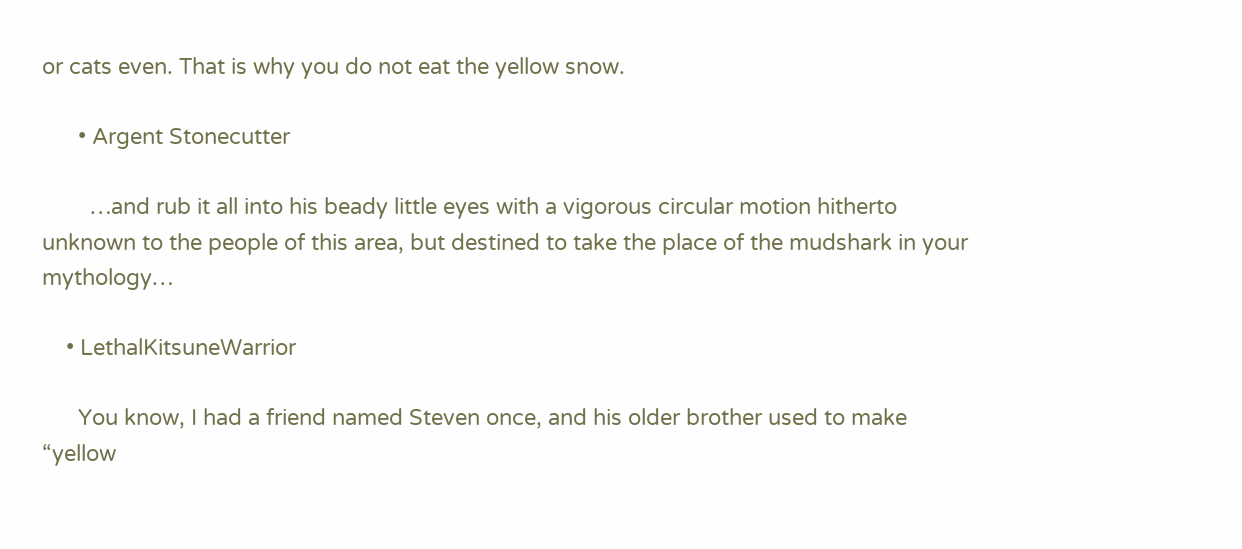or cats even. That is why you do not eat the yellow snow.

      • Argent Stonecutter

        …and rub it all into his beady little eyes with a vigorous circular motion hitherto unknown to the people of this area, but destined to take the place of the mudshark in your mythology…

    • LethalKitsuneWarrior

      You know, I had a friend named Steven once, and his older brother used to make “yellow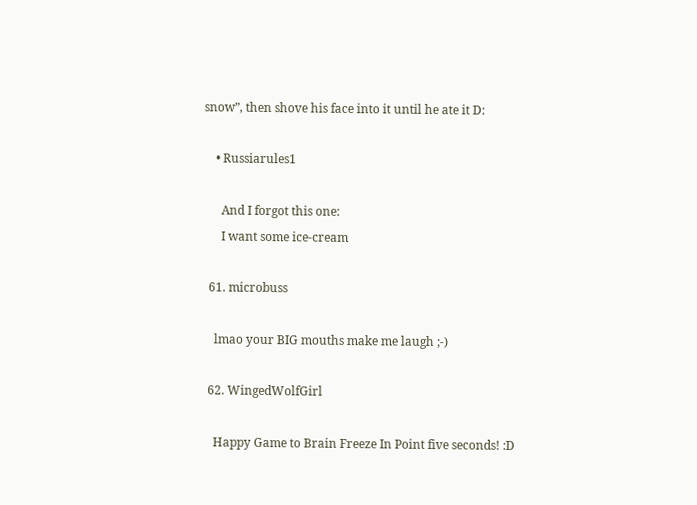snow”, then shove his face into it until he ate it D:

    • Russiarules1

      And I forgot this one:
      I want some ice-cream

  61. microbuss

    lmao your BIG mouths make me laugh ;-)

  62. WingedWolfGirl

    Happy Game to Brain Freeze In Point five seconds! :D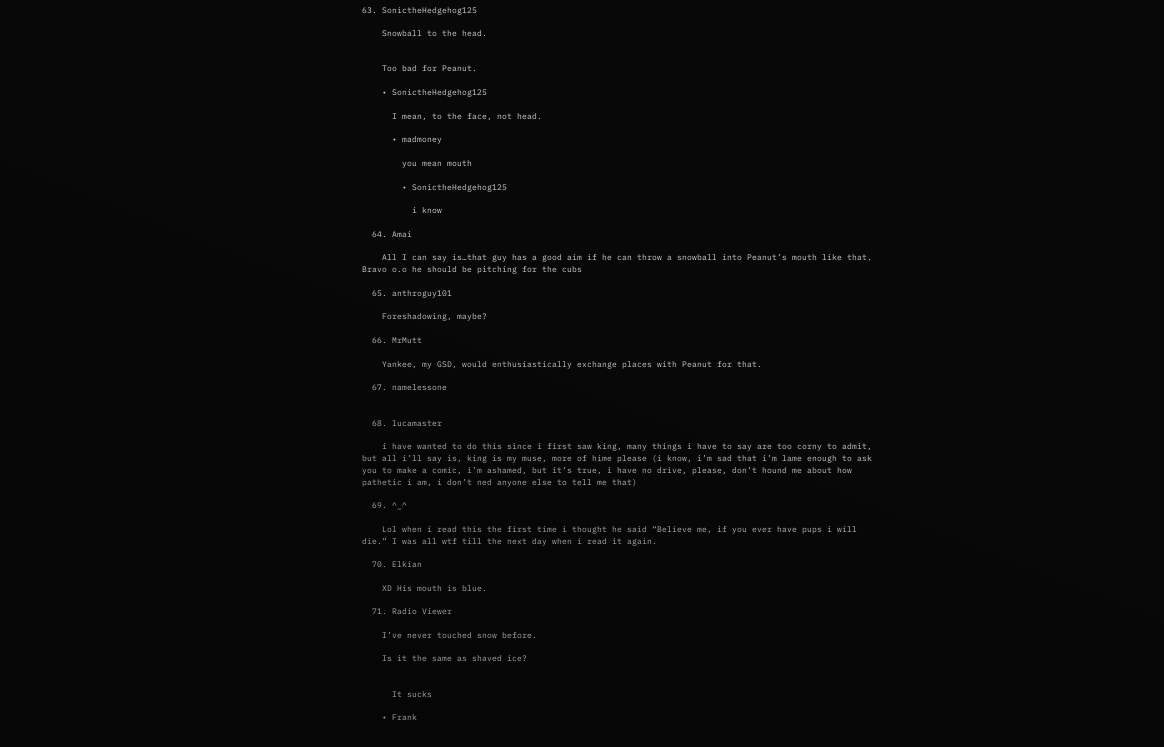63. SonictheHedgehog125

    Snowball to the head.


    Too bad for Peanut.

    • SonictheHedgehog125

      I mean, to the face, not head.

      • madmoney

        you mean mouth

        • SonictheHedgehog125

          i know

  64. Amai

    All I can say is…that guy has a good aim if he can throw a snowball into Peanut’s mouth like that. Bravo o.o he should be pitching for the cubs

  65. anthroguy101

    Foreshadowing, maybe?

  66. MrMutt

    Yankee, my GSD, would enthusiastically exchange places with Peanut for that.

  67. namelessone


  68. lucamaster

    i have wanted to do this since i first saw king, many things i have to say are too corny to admit, but all i’ll say is, king is my muse, more of hime please (i know, i’m sad that i’m lame enough to ask you to make a comic, i’m ashamed, but it’s true, i have no drive, please, don’t hound me about how pathetic i am, i don’t ned anyone else to tell me that)

  69. ^_^

    Lol when i read this the first time i thought he said “Believe me, if you ever have pups i will die.” I was all wtf till the next day when i read it again.

  70. Elkian

    XD His mouth is blue.

  71. Radio Viewer

    I’ve never touched snow before.

    Is it the same as shaved ice?


      It sucks

    • Frank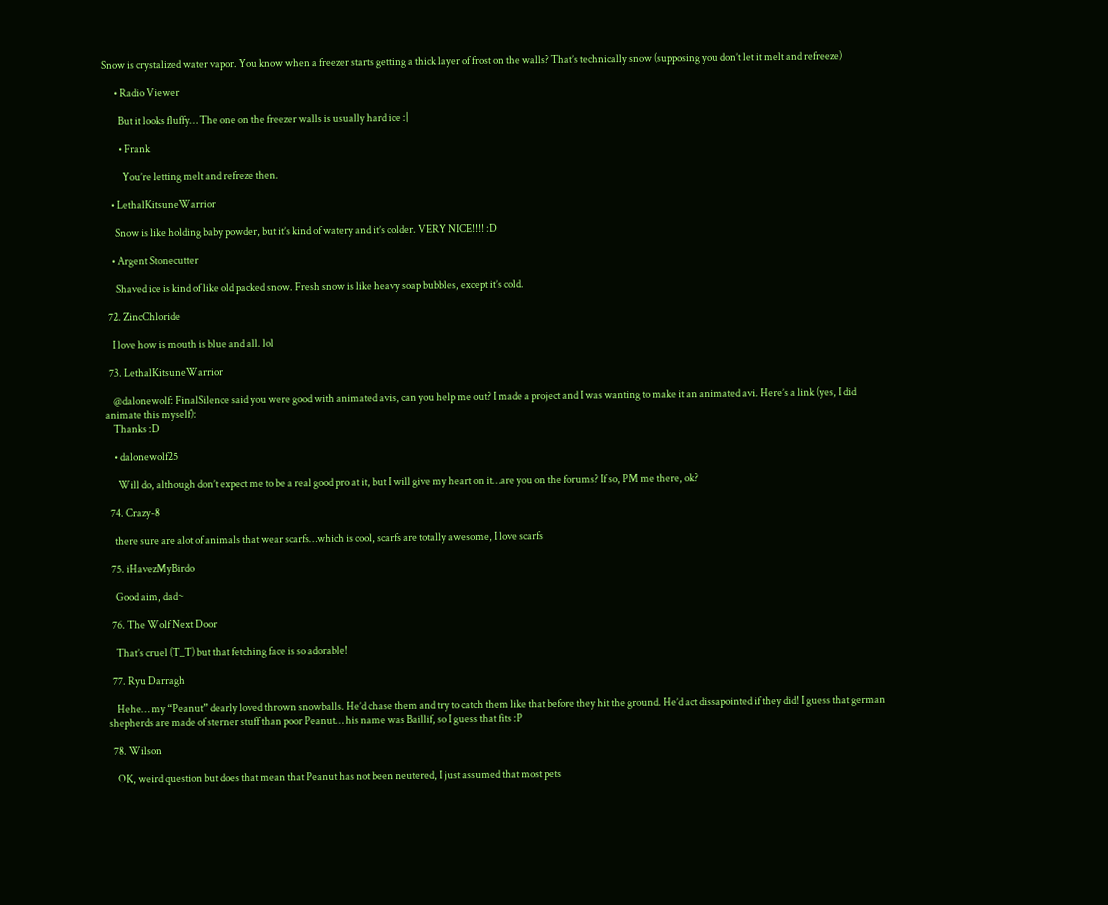Snow is crystalized water vapor. You know when a freezer starts getting a thick layer of frost on the walls? That’s technically snow (supposing you don’t let it melt and refreeze)

      • Radio Viewer

        But it looks fluffy… The one on the freezer walls is usually hard ice :|

        • Frank

          You’re letting melt and refreze then.

    • LethalKitsuneWarrior

      Snow is like holding baby powder, but it’s kind of watery and it’s colder. VERY NICE!!!! :D

    • Argent Stonecutter

      Shaved ice is kind of like old packed snow. Fresh snow is like heavy soap bubbles, except it’s cold.

  72. ZincChloride

    I love how is mouth is blue and all. lol

  73. LethalKitsuneWarrior

    @dalonewolf: FinalSilence said you were good with animated avis, can you help me out? I made a project and I was wanting to make it an animated avi. Here’s a link (yes, I did animate this myself):
    Thanks :D

    • dalonewolf25

      Will do, although don’t expect me to be a real good pro at it, but I will give my heart on it…are you on the forums? If so, PM me there, ok?

  74. Crazy-8

    there sure are alot of animals that wear scarfs…which is cool, scarfs are totally awesome, I love scarfs

  75. iHavezMyBirdo

    Good aim, dad~

  76. The Wolf Next Door

    That’s cruel (T_T) but that fetching face is so adorable!

  77. Ryu Darragh

    Hehe… my “Peanut” dearly loved thrown snowballs. He’d chase them and try to catch them like that before they hit the ground. He’d act dissapointed if they did! I guess that german shepherds are made of sterner stuff than poor Peanut… his name was Baillif, so I guess that fits :P

  78. Wilson

    OK, weird question but does that mean that Peanut has not been neutered, I just assumed that most pets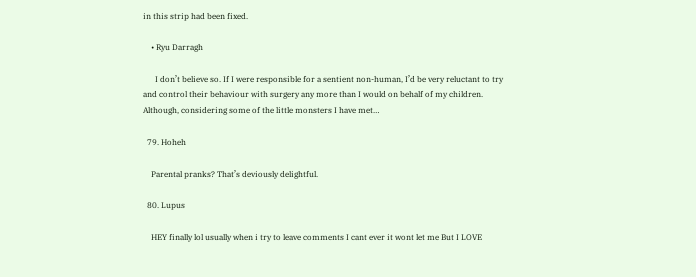in this strip had been fixed.

    • Ryu Darragh

      I don’t believe so. If I were responsible for a sentient non-human, I’d be very reluctant to try and control their behaviour with surgery any more than I would on behalf of my children. Although, considering some of the little monsters I have met…

  79. Hoheh

    Parental pranks? That’s deviously delightful.

  80. Lupus

    HEY finally lol usually when i try to leave comments I cant ever it wont let me But I LOVE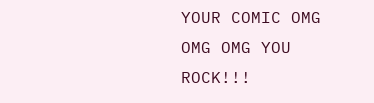YOUR COMIC OMG OMG OMG YOU ROCK!!!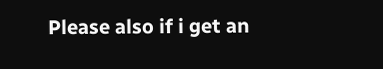Please also if i get an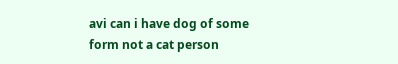avi can i have dog of some form not a cat person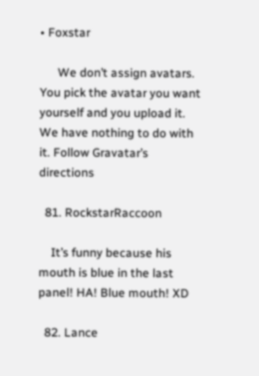• Foxstar

      We don’t assign avatars. You pick the avatar you want yourself and you upload it. We have nothing to do with it. Follow Gravatar’s directions

  81. RockstarRaccoon

    It’s funny because his mouth is blue in the last panel! HA! Blue mouth! XD

  82. Lance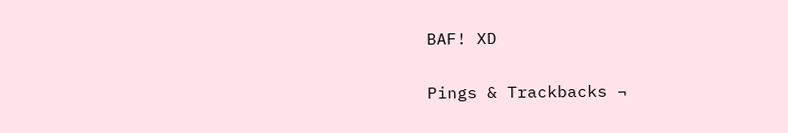BAF! XD

Pings & Trackbacks ¬